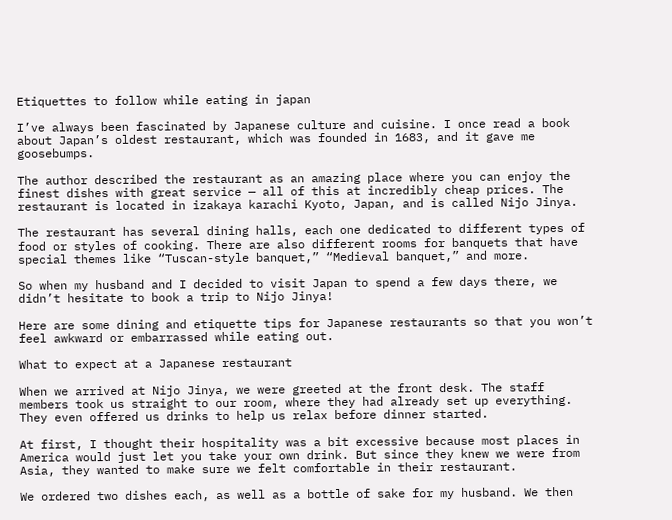Etiquettes to follow while eating in japan

I’ve always been fascinated by Japanese culture and cuisine. I once read a book about Japan’s oldest restaurant, which was founded in 1683, and it gave me goosebumps.

The author described the restaurant as an amazing place where you can enjoy the finest dishes with great service — all of this at incredibly cheap prices. The restaurant is located in izakaya karachi Kyoto, Japan, and is called Nijo Jinya.

The restaurant has several dining halls, each one dedicated to different types of food or styles of cooking. There are also different rooms for banquets that have special themes like “Tuscan-style banquet,” “Medieval banquet,” and more.

So when my husband and I decided to visit Japan to spend a few days there, we didn’t hesitate to book a trip to Nijo Jinya!

Here are some dining and etiquette tips for Japanese restaurants so that you won’t feel awkward or embarrassed while eating out.

What to expect at a Japanese restaurant

When we arrived at Nijo Jinya, we were greeted at the front desk. The staff members took us straight to our room, where they had already set up everything. They even offered us drinks to help us relax before dinner started.

At first, I thought their hospitality was a bit excessive because most places in America would just let you take your own drink. But since they knew we were from Asia, they wanted to make sure we felt comfortable in their restaurant.

We ordered two dishes each, as well as a bottle of sake for my husband. We then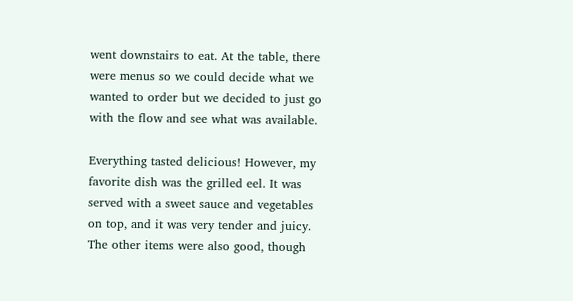went downstairs to eat. At the table, there were menus so we could decide what we wanted to order but we decided to just go with the flow and see what was available.

Everything tasted delicious! However, my favorite dish was the grilled eel. It was served with a sweet sauce and vegetables on top, and it was very tender and juicy. The other items were also good, though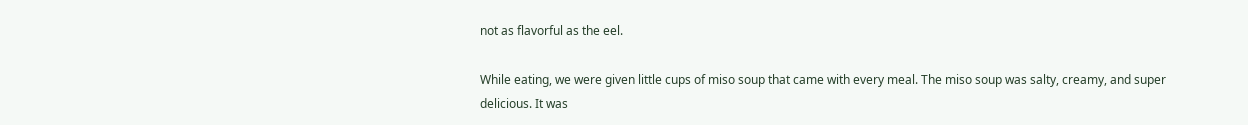not as flavorful as the eel.

While eating, we were given little cups of miso soup that came with every meal. The miso soup was salty, creamy, and super delicious. It was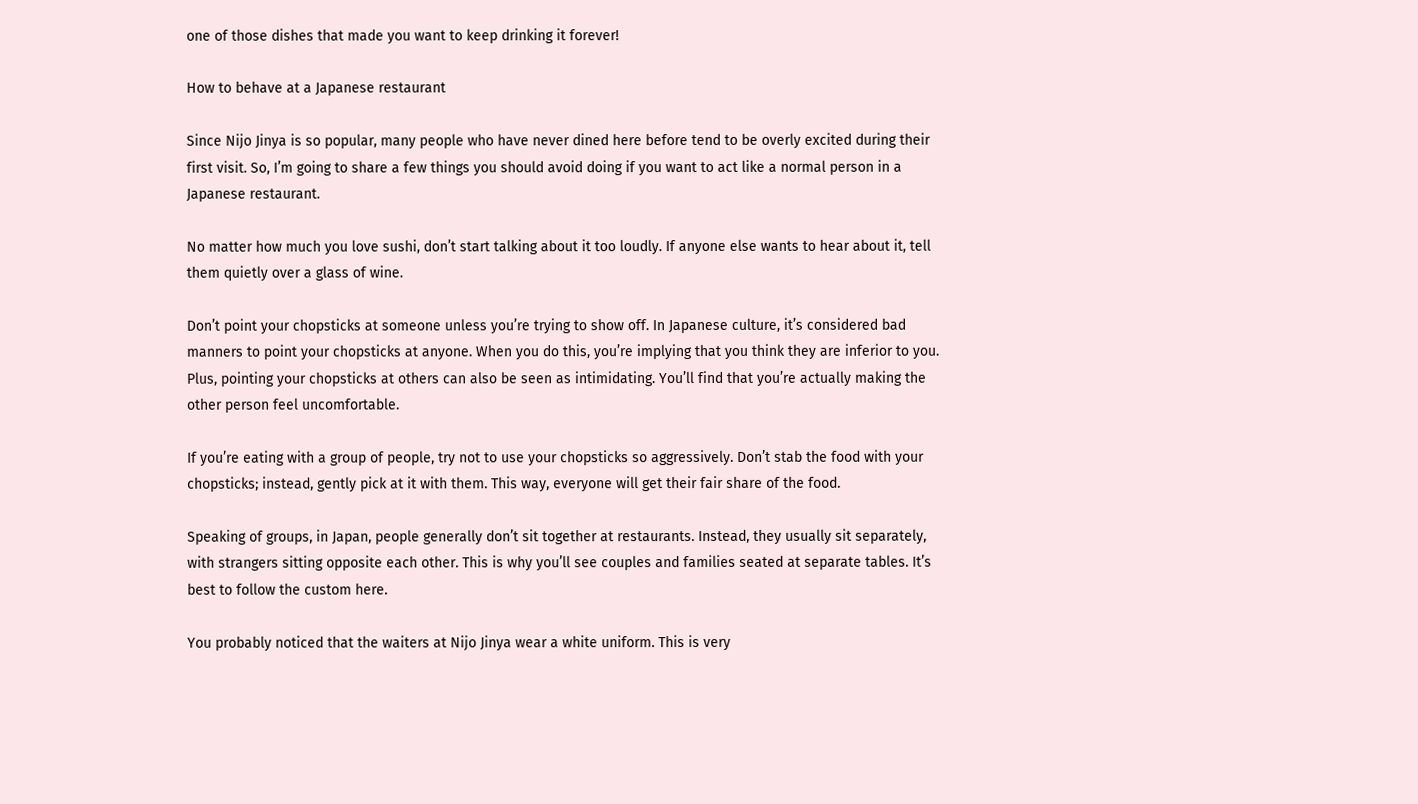one of those dishes that made you want to keep drinking it forever!

How to behave at a Japanese restaurant

Since Nijo Jinya is so popular, many people who have never dined here before tend to be overly excited during their first visit. So, I’m going to share a few things you should avoid doing if you want to act like a normal person in a Japanese restaurant.

No matter how much you love sushi, don’t start talking about it too loudly. If anyone else wants to hear about it, tell them quietly over a glass of wine.

Don’t point your chopsticks at someone unless you’re trying to show off. In Japanese culture, it’s considered bad manners to point your chopsticks at anyone. When you do this, you’re implying that you think they are inferior to you. Plus, pointing your chopsticks at others can also be seen as intimidating. You’ll find that you’re actually making the other person feel uncomfortable.

If you’re eating with a group of people, try not to use your chopsticks so aggressively. Don’t stab the food with your chopsticks; instead, gently pick at it with them. This way, everyone will get their fair share of the food.

Speaking of groups, in Japan, people generally don’t sit together at restaurants. Instead, they usually sit separately, with strangers sitting opposite each other. This is why you’ll see couples and families seated at separate tables. It’s best to follow the custom here.

You probably noticed that the waiters at Nijo Jinya wear a white uniform. This is very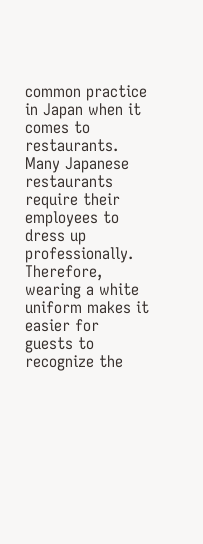common practice in Japan when it comes to restaurants. Many Japanese restaurants require their employees to dress up professionally. Therefore, wearing a white uniform makes it easier for guests to recognize the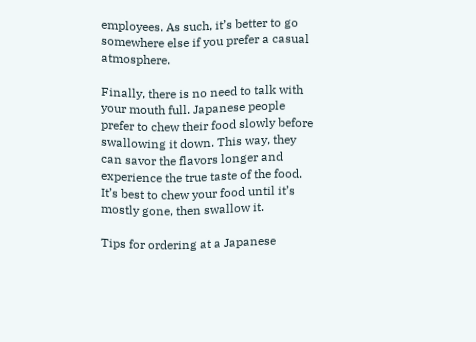employees. As such, it’s better to go somewhere else if you prefer a casual atmosphere.

Finally, there is no need to talk with your mouth full. Japanese people prefer to chew their food slowly before swallowing it down. This way, they can savor the flavors longer and experience the true taste of the food. It’s best to chew your food until it’s mostly gone, then swallow it.

Tips for ordering at a Japanese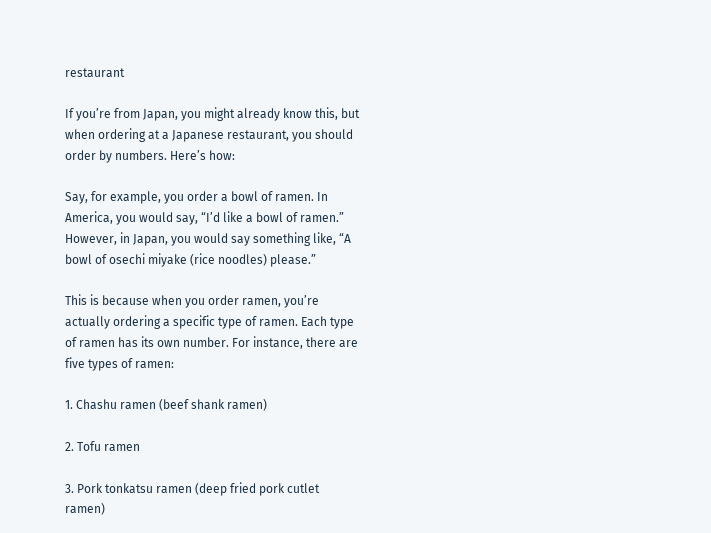restaurant

If you’re from Japan, you might already know this, but when ordering at a Japanese restaurant, you should order by numbers. Here’s how:

Say, for example, you order a bowl of ramen. In America, you would say, “I’d like a bowl of ramen.” However, in Japan, you would say something like, “A bowl of osechi miyake (rice noodles) please.”

This is because when you order ramen, you’re actually ordering a specific type of ramen. Each type of ramen has its own number. For instance, there are five types of ramen:

1. Chashu ramen (beef shank ramen)

2. Tofu ramen

3. Pork tonkatsu ramen (deep fried pork cutlet ramen)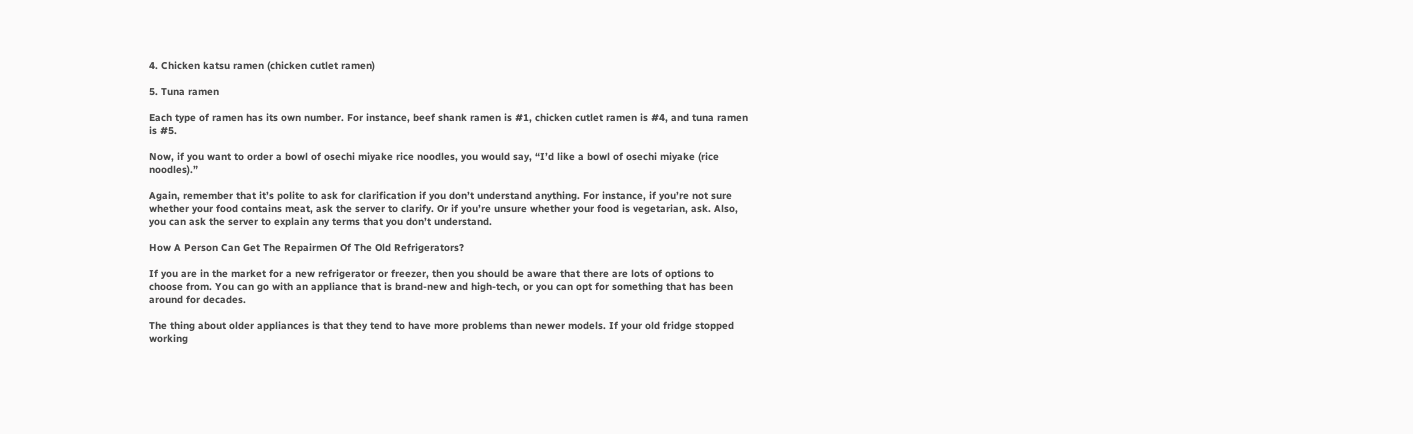4. Chicken katsu ramen (chicken cutlet ramen)

5. Tuna ramen

Each type of ramen has its own number. For instance, beef shank ramen is #1, chicken cutlet ramen is #4, and tuna ramen is #5.

Now, if you want to order a bowl of osechi miyake rice noodles, you would say, “I’d like a bowl of osechi miyake (rice noodles).”

Again, remember that it’s polite to ask for clarification if you don’t understand anything. For instance, if you’re not sure whether your food contains meat, ask the server to clarify. Or if you’re unsure whether your food is vegetarian, ask. Also, you can ask the server to explain any terms that you don’t understand.

How A Person Can Get The Repairmen Of The Old Refrigerators?

If you are in the market for a new refrigerator or freezer, then you should be aware that there are lots of options to choose from. You can go with an appliance that is brand-new and high-tech, or you can opt for something that has been around for decades.

The thing about older appliances is that they tend to have more problems than newer models. If your old fridge stopped working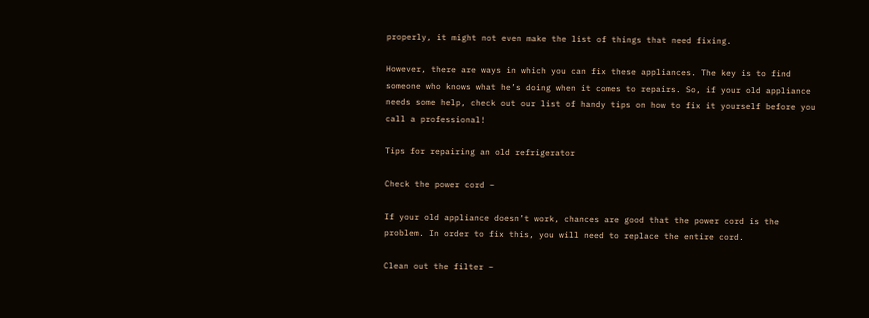properly, it might not even make the list of things that need fixing.

However, there are ways in which you can fix these appliances. The key is to find someone who knows what he’s doing when it comes to repairs. So, if your old appliance needs some help, check out our list of handy tips on how to fix it yourself before you call a professional!

Tips for repairing an old refrigerator

Check the power cord –

If your old appliance doesn’t work, chances are good that the power cord is the problem. In order to fix this, you will need to replace the entire cord.

Clean out the filter –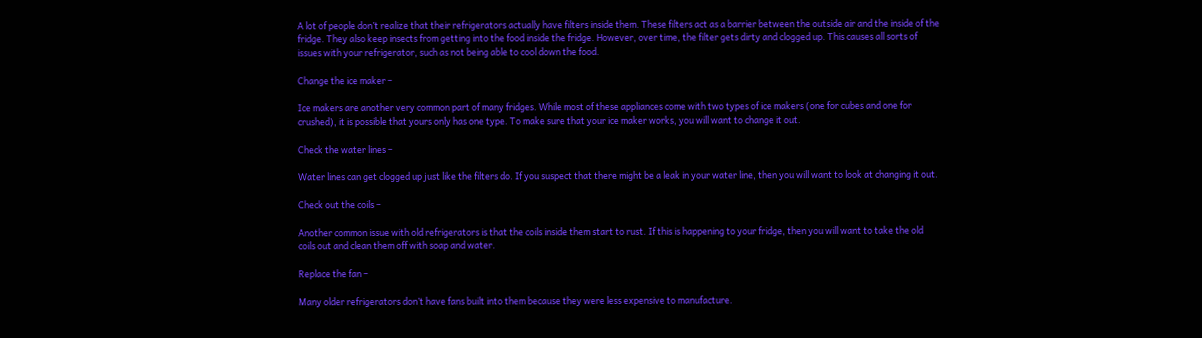A lot of people don’t realize that their refrigerators actually have filters inside them. These filters act as a barrier between the outside air and the inside of the fridge. They also keep insects from getting into the food inside the fridge. However, over time, the filter gets dirty and clogged up. This causes all sorts of issues with your refrigerator, such as not being able to cool down the food.

Change the ice maker –

Ice makers are another very common part of many fridges. While most of these appliances come with two types of ice makers (one for cubes and one for crushed), it is possible that yours only has one type. To make sure that your ice maker works, you will want to change it out.

Check the water lines –

Water lines can get clogged up just like the filters do. If you suspect that there might be a leak in your water line, then you will want to look at changing it out.

Check out the coils –

Another common issue with old refrigerators is that the coils inside them start to rust. If this is happening to your fridge, then you will want to take the old coils out and clean them off with soap and water.

Replace the fan –

Many older refrigerators don’t have fans built into them because they were less expensive to manufacture.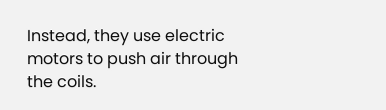Instead, they use electric motors to push air through the coils.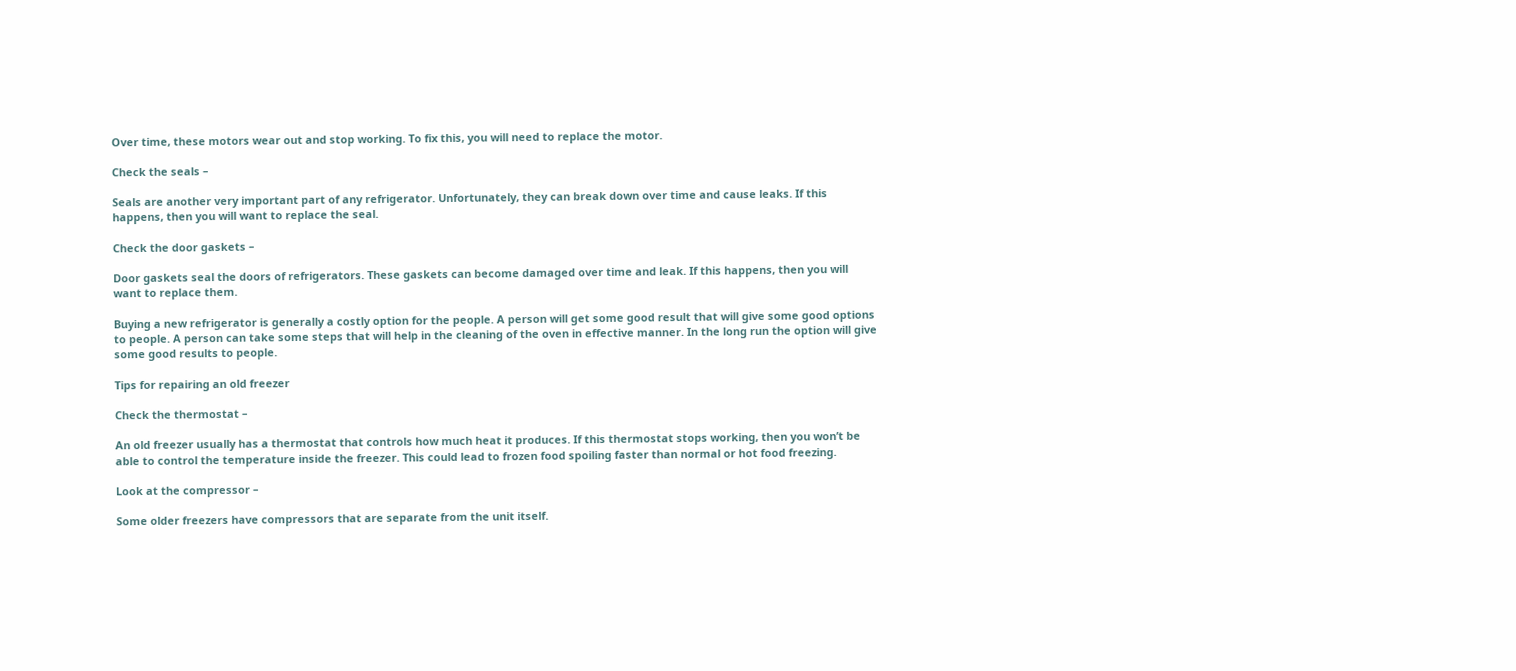Over time, these motors wear out and stop working. To fix this, you will need to replace the motor.

Check the seals –

Seals are another very important part of any refrigerator. Unfortunately, they can break down over time and cause leaks. If this happens, then you will want to replace the seal.

Check the door gaskets –

Door gaskets seal the doors of refrigerators. These gaskets can become damaged over time and leak. If this happens, then you will want to replace them.

Buying a new refrigerator is generally a costly option for the people. A person will get some good result that will give some good options to people. A person can take some steps that will help in the cleaning of the oven in effective manner. In the long run the option will give some good results to people.

Tips for repairing an old freezer

Check the thermostat –

An old freezer usually has a thermostat that controls how much heat it produces. If this thermostat stops working, then you won’t be able to control the temperature inside the freezer. This could lead to frozen food spoiling faster than normal or hot food freezing.

Look at the compressor –

Some older freezers have compressors that are separate from the unit itself.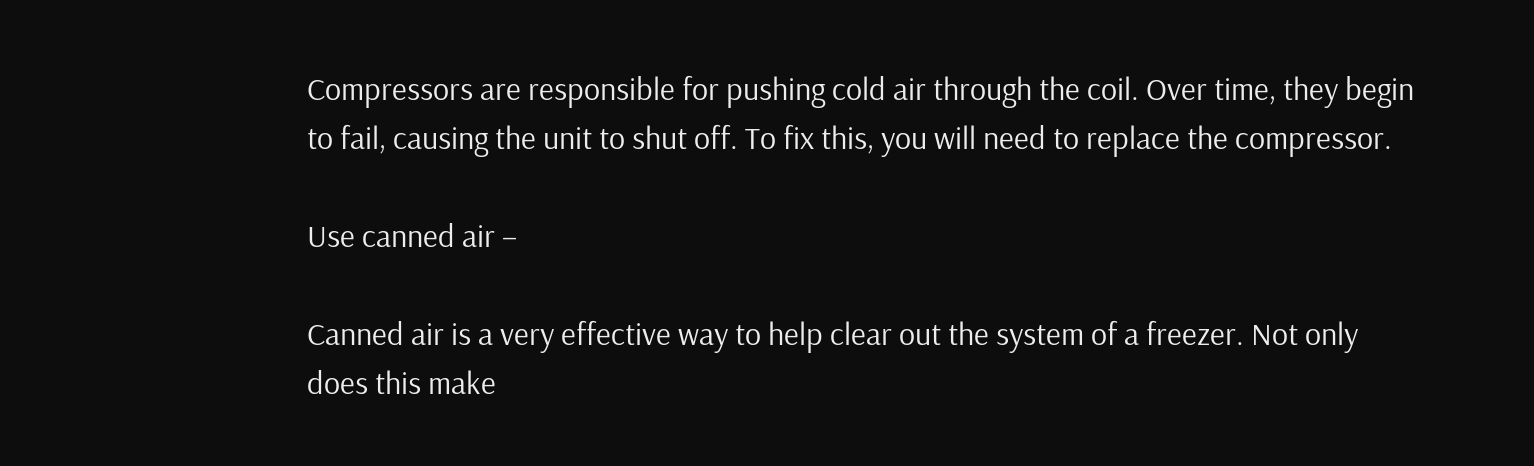Compressors are responsible for pushing cold air through the coil. Over time, they begin to fail, causing the unit to shut off. To fix this, you will need to replace the compressor.

Use canned air –

Canned air is a very effective way to help clear out the system of a freezer. Not only does this make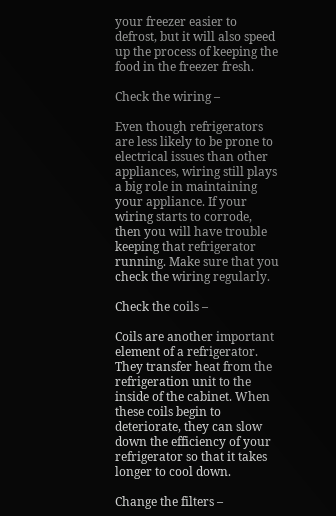your freezer easier to defrost, but it will also speed up the process of keeping the food in the freezer fresh.

Check the wiring –

Even though refrigerators are less likely to be prone to electrical issues than other appliances, wiring still plays a big role in maintaining your appliance. If your wiring starts to corrode, then you will have trouble keeping that refrigerator running. Make sure that you check the wiring regularly.

Check the coils –

Coils are another important element of a refrigerator. They transfer heat from the refrigeration unit to the inside of the cabinet. When these coils begin to deteriorate, they can slow down the efficiency of your refrigerator so that it takes longer to cool down.

Change the filters –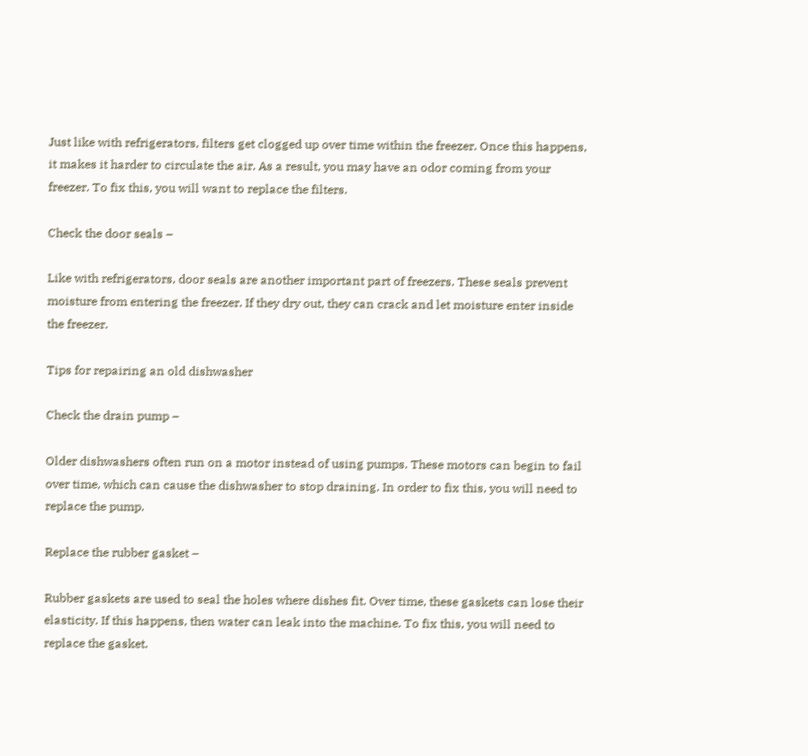Just like with refrigerators, filters get clogged up over time within the freezer. Once this happens, it makes it harder to circulate the air. As a result, you may have an odor coming from your freezer. To fix this, you will want to replace the filters.

Check the door seals –

Like with refrigerators, door seals are another important part of freezers. These seals prevent moisture from entering the freezer. If they dry out, they can crack and let moisture enter inside the freezer.

Tips for repairing an old dishwasher

Check the drain pump –

Older dishwashers often run on a motor instead of using pumps. These motors can begin to fail over time, which can cause the dishwasher to stop draining. In order to fix this, you will need to replace the pump.

Replace the rubber gasket –

Rubber gaskets are used to seal the holes where dishes fit. Over time, these gaskets can lose their elasticity. If this happens, then water can leak into the machine. To fix this, you will need to replace the gasket.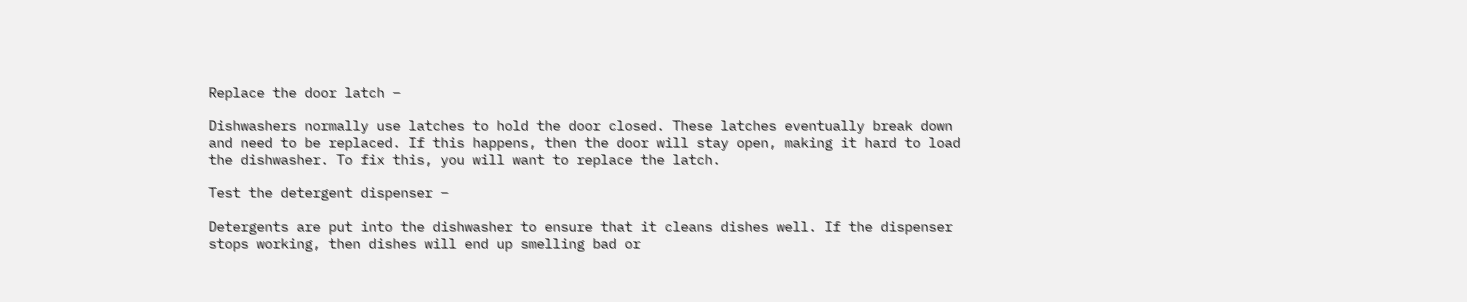Replace the door latch –

Dishwashers normally use latches to hold the door closed. These latches eventually break down and need to be replaced. If this happens, then the door will stay open, making it hard to load the dishwasher. To fix this, you will want to replace the latch.

Test the detergent dispenser –

Detergents are put into the dishwasher to ensure that it cleans dishes well. If the dispenser stops working, then dishes will end up smelling bad or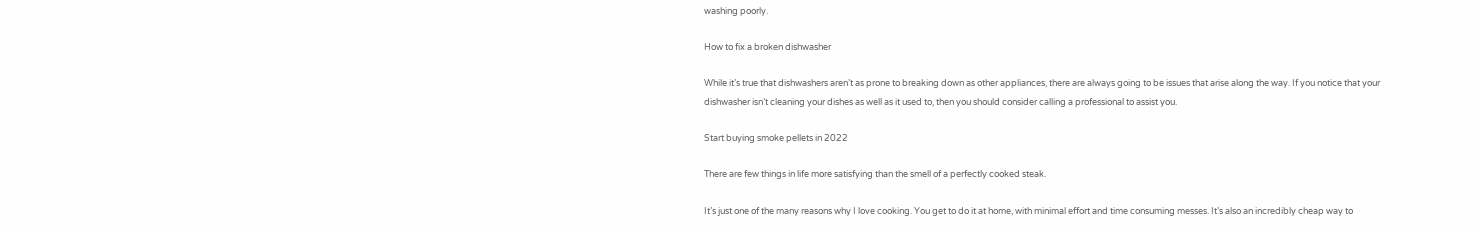washing poorly.

How to fix a broken dishwasher

While it’s true that dishwashers aren’t as prone to breaking down as other appliances, there are always going to be issues that arise along the way. If you notice that your dishwasher isn’t cleaning your dishes as well as it used to, then you should consider calling a professional to assist you.

Start buying smoke pellets in 2022

There are few things in life more satisfying than the smell of a perfectly cooked steak.

It’s just one of the many reasons why I love cooking. You get to do it at home, with minimal effort and time consuming messes. It’s also an incredibly cheap way to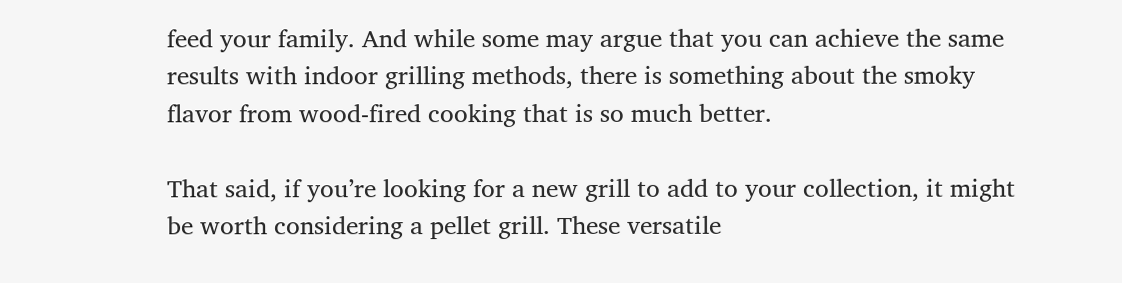feed your family. And while some may argue that you can achieve the same results with indoor grilling methods, there is something about the smoky flavor from wood-fired cooking that is so much better.

That said, if you’re looking for a new grill to add to your collection, it might be worth considering a pellet grill. These versatile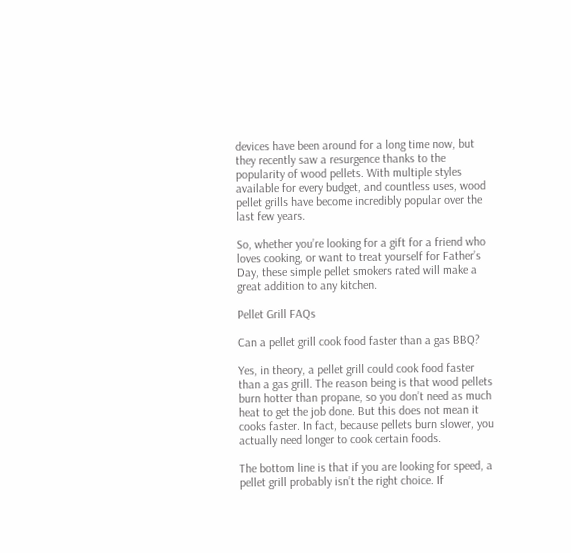devices have been around for a long time now, but they recently saw a resurgence thanks to the popularity of wood pellets. With multiple styles available for every budget, and countless uses, wood pellet grills have become incredibly popular over the last few years.

So, whether you’re looking for a gift for a friend who loves cooking, or want to treat yourself for Father’s Day, these simple pellet smokers rated will make a great addition to any kitchen.

Pellet Grill FAQs

Can a pellet grill cook food faster than a gas BBQ?

Yes, in theory, a pellet grill could cook food faster than a gas grill. The reason being is that wood pellets burn hotter than propane, so you don’t need as much heat to get the job done. But this does not mean it cooks faster. In fact, because pellets burn slower, you actually need longer to cook certain foods.

The bottom line is that if you are looking for speed, a pellet grill probably isn’t the right choice. If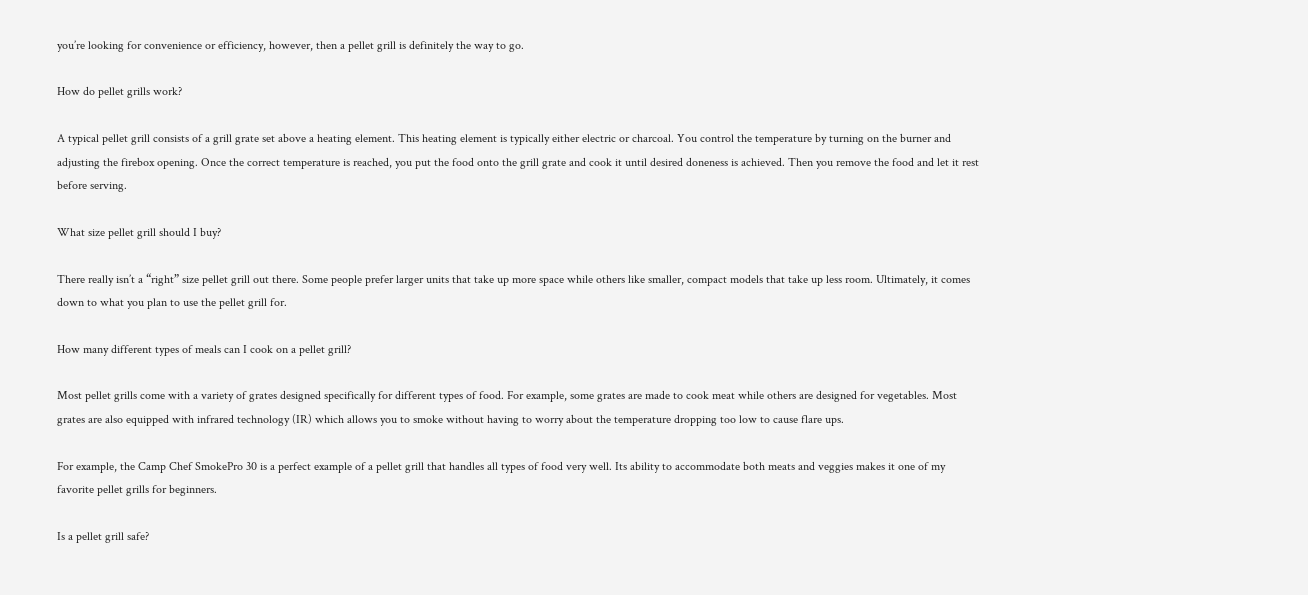you’re looking for convenience or efficiency, however, then a pellet grill is definitely the way to go.

How do pellet grills work?

A typical pellet grill consists of a grill grate set above a heating element. This heating element is typically either electric or charcoal. You control the temperature by turning on the burner and adjusting the firebox opening. Once the correct temperature is reached, you put the food onto the grill grate and cook it until desired doneness is achieved. Then you remove the food and let it rest before serving.

What size pellet grill should I buy?

There really isn’t a “right” size pellet grill out there. Some people prefer larger units that take up more space while others like smaller, compact models that take up less room. Ultimately, it comes down to what you plan to use the pellet grill for.

How many different types of meals can I cook on a pellet grill?

Most pellet grills come with a variety of grates designed specifically for different types of food. For example, some grates are made to cook meat while others are designed for vegetables. Most grates are also equipped with infrared technology (IR) which allows you to smoke without having to worry about the temperature dropping too low to cause flare ups.

For example, the Camp Chef SmokePro 30 is a perfect example of a pellet grill that handles all types of food very well. Its ability to accommodate both meats and veggies makes it one of my favorite pellet grills for beginners.

Is a pellet grill safe?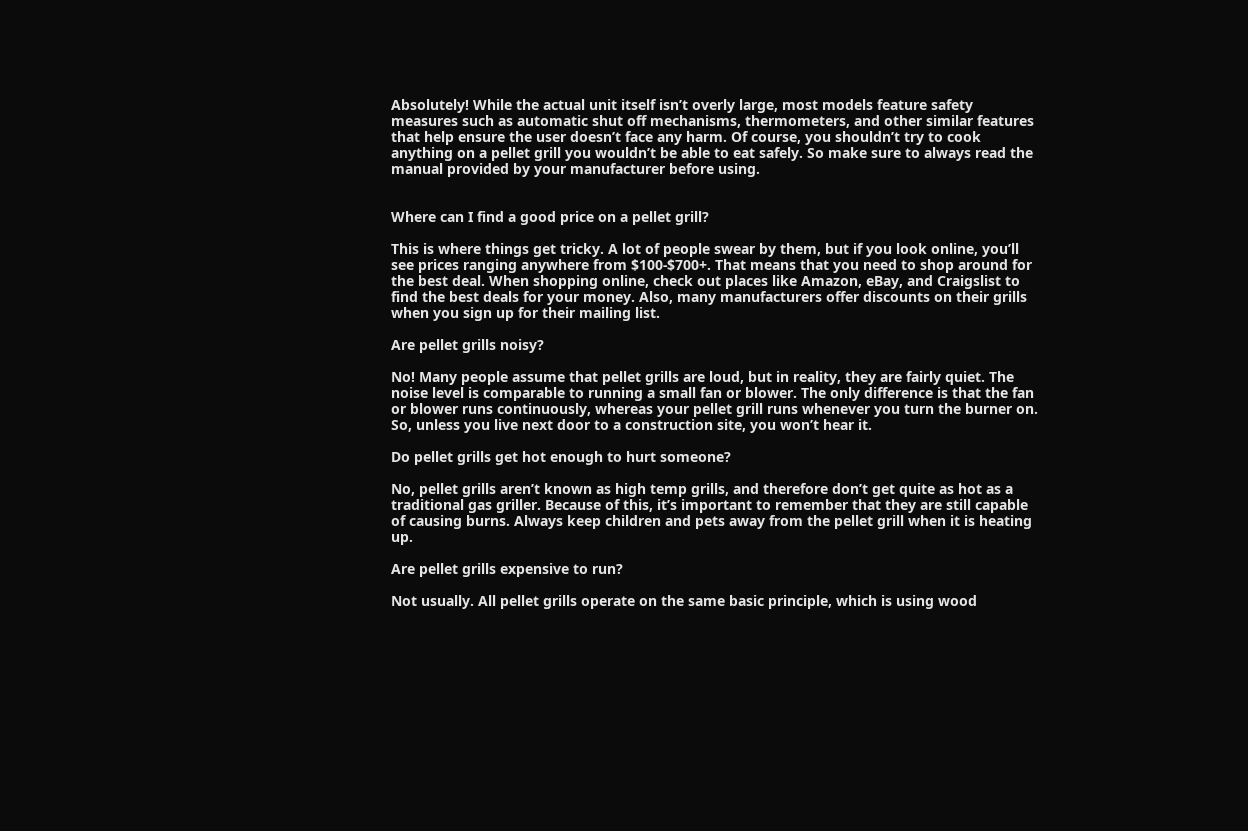Absolutely! While the actual unit itself isn’t overly large, most models feature safety measures such as automatic shut off mechanisms, thermometers, and other similar features that help ensure the user doesn’t face any harm. Of course, you shouldn’t try to cook anything on a pellet grill you wouldn’t be able to eat safely. So make sure to always read the manual provided by your manufacturer before using.


Where can I find a good price on a pellet grill?

This is where things get tricky. A lot of people swear by them, but if you look online, you’ll see prices ranging anywhere from $100-$700+. That means that you need to shop around for the best deal. When shopping online, check out places like Amazon, eBay, and Craigslist to find the best deals for your money. Also, many manufacturers offer discounts on their grills when you sign up for their mailing list.

Are pellet grills noisy?

No! Many people assume that pellet grills are loud, but in reality, they are fairly quiet. The noise level is comparable to running a small fan or blower. The only difference is that the fan or blower runs continuously, whereas your pellet grill runs whenever you turn the burner on. So, unless you live next door to a construction site, you won’t hear it.

Do pellet grills get hot enough to hurt someone?

No, pellet grills aren’t known as high temp grills, and therefore don’t get quite as hot as a traditional gas griller. Because of this, it’s important to remember that they are still capable of causing burns. Always keep children and pets away from the pellet grill when it is heating up.

Are pellet grills expensive to run?

Not usually. All pellet grills operate on the same basic principle, which is using wood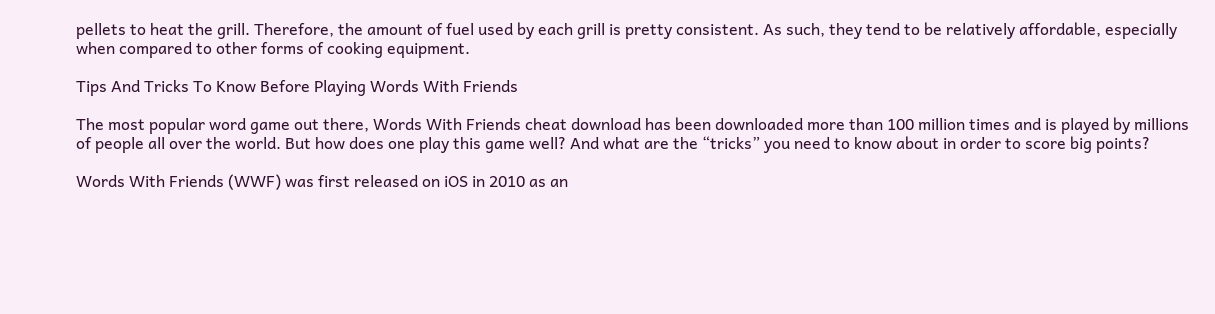pellets to heat the grill. Therefore, the amount of fuel used by each grill is pretty consistent. As such, they tend to be relatively affordable, especially when compared to other forms of cooking equipment.

Tips And Tricks To Know Before Playing Words With Friends

The most popular word game out there, Words With Friends cheat download has been downloaded more than 100 million times and is played by millions of people all over the world. But how does one play this game well? And what are the “tricks” you need to know about in order to score big points?

Words With Friends (WWF) was first released on iOS in 2010 as an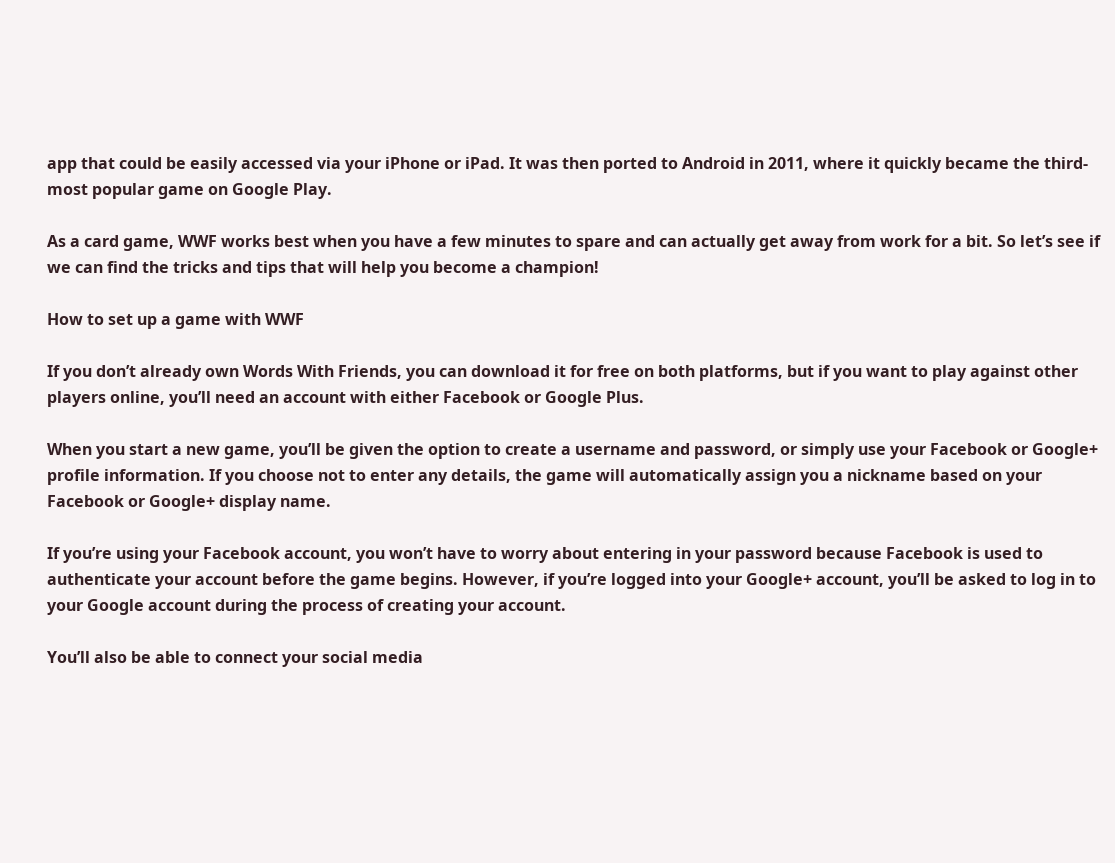app that could be easily accessed via your iPhone or iPad. It was then ported to Android in 2011, where it quickly became the third-most popular game on Google Play.

As a card game, WWF works best when you have a few minutes to spare and can actually get away from work for a bit. So let’s see if we can find the tricks and tips that will help you become a champion!

How to set up a game with WWF

If you don’t already own Words With Friends, you can download it for free on both platforms, but if you want to play against other players online, you’ll need an account with either Facebook or Google Plus.

When you start a new game, you’ll be given the option to create a username and password, or simply use your Facebook or Google+ profile information. If you choose not to enter any details, the game will automatically assign you a nickname based on your Facebook or Google+ display name.

If you’re using your Facebook account, you won’t have to worry about entering in your password because Facebook is used to authenticate your account before the game begins. However, if you’re logged into your Google+ account, you’ll be asked to log in to your Google account during the process of creating your account.

You’ll also be able to connect your social media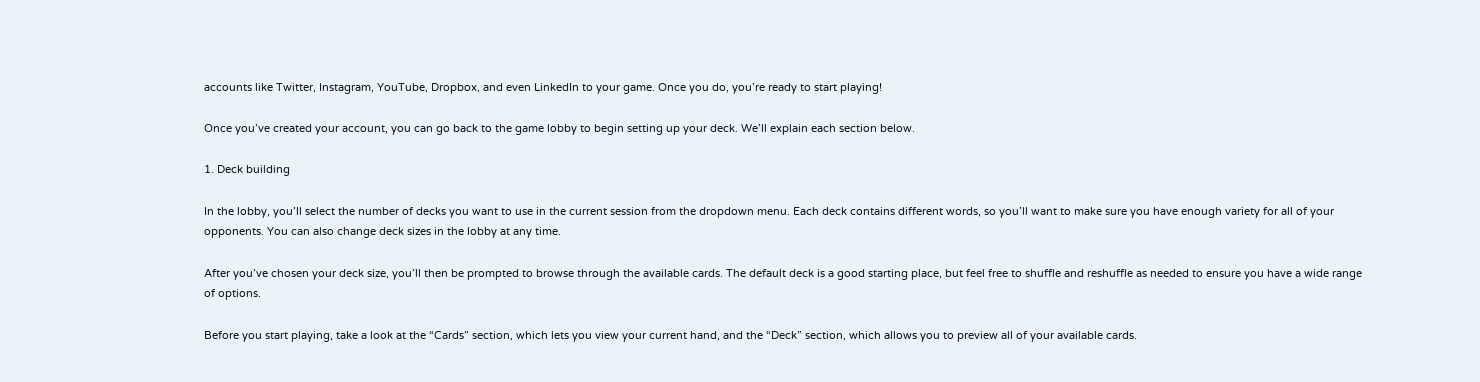accounts like Twitter, Instagram, YouTube, Dropbox, and even LinkedIn to your game. Once you do, you’re ready to start playing!

Once you’ve created your account, you can go back to the game lobby to begin setting up your deck. We’ll explain each section below.

1. Deck building

In the lobby, you’ll select the number of decks you want to use in the current session from the dropdown menu. Each deck contains different words, so you’ll want to make sure you have enough variety for all of your opponents. You can also change deck sizes in the lobby at any time.

After you’ve chosen your deck size, you’ll then be prompted to browse through the available cards. The default deck is a good starting place, but feel free to shuffle and reshuffle as needed to ensure you have a wide range of options.

Before you start playing, take a look at the “Cards” section, which lets you view your current hand, and the “Deck” section, which allows you to preview all of your available cards.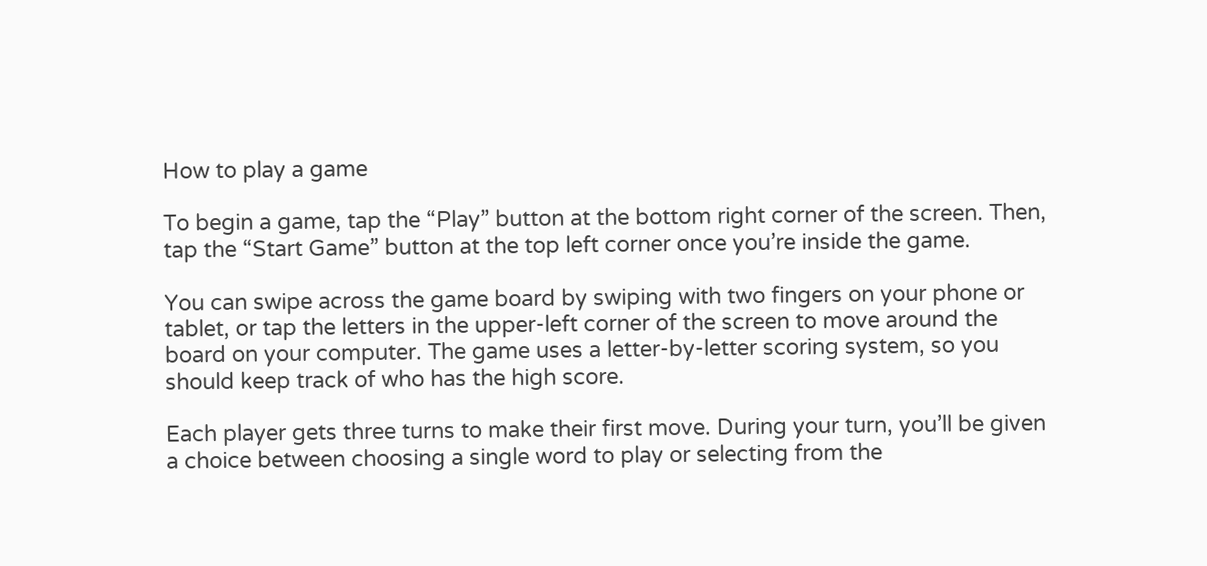How to play a game

To begin a game, tap the “Play” button at the bottom right corner of the screen. Then, tap the “Start Game” button at the top left corner once you’re inside the game.

You can swipe across the game board by swiping with two fingers on your phone or tablet, or tap the letters in the upper-left corner of the screen to move around the board on your computer. The game uses a letter-by-letter scoring system, so you should keep track of who has the high score.

Each player gets three turns to make their first move. During your turn, you’ll be given a choice between choosing a single word to play or selecting from the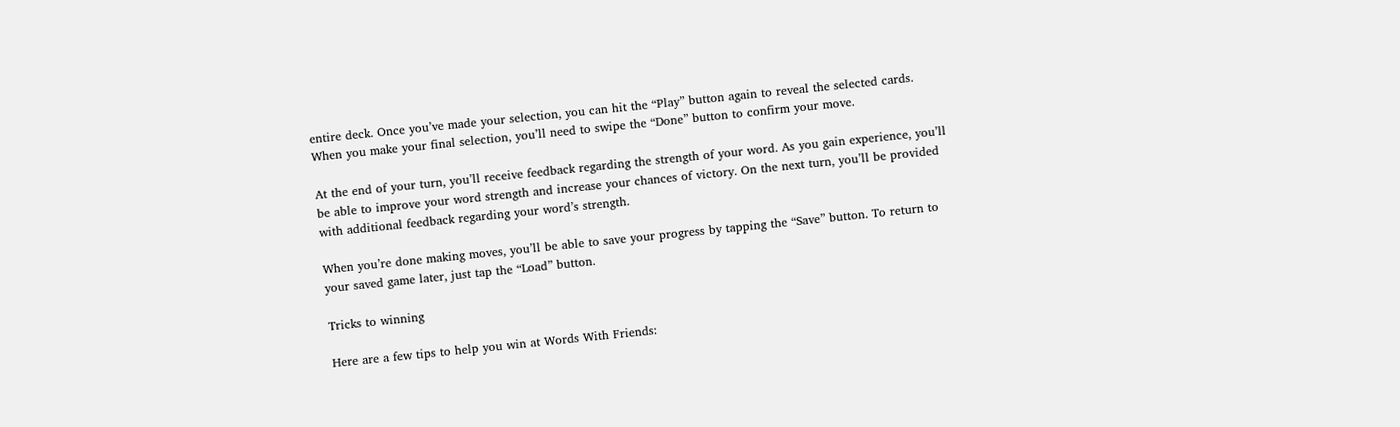entire deck. Once you’ve made your selection, you can hit the “Play” button again to reveal the selected cards. When you make your final selection, you’ll need to swipe the “Done” button to confirm your move.

At the end of your turn, you’ll receive feedback regarding the strength of your word. As you gain experience, you’ll be able to improve your word strength and increase your chances of victory. On the next turn, you’ll be provided with additional feedback regarding your word’s strength.

When you’re done making moves, you’ll be able to save your progress by tapping the “Save” button. To return to your saved game later, just tap the “Load” button.

Tricks to winning

Here are a few tips to help you win at Words With Friends: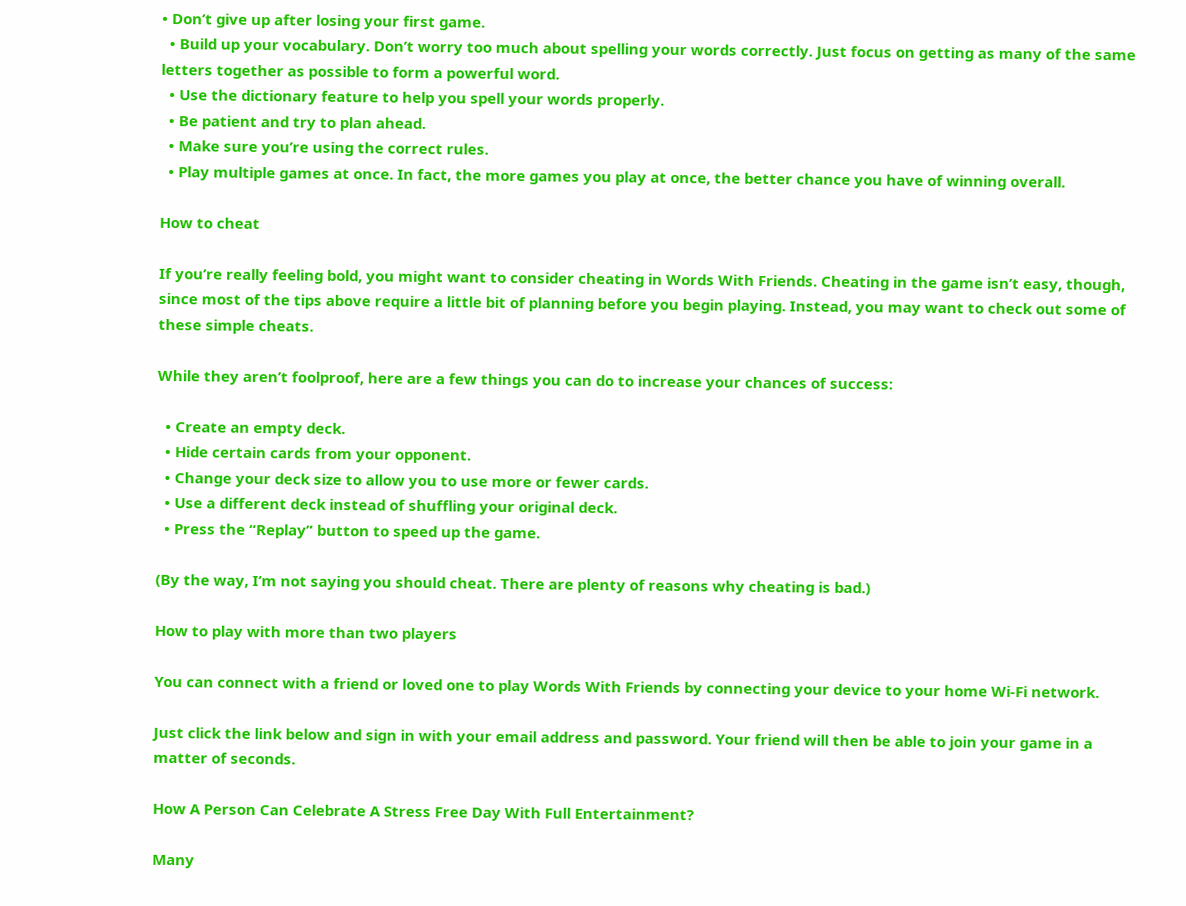• Don’t give up after losing your first game.
  • Build up your vocabulary. Don’t worry too much about spelling your words correctly. Just focus on getting as many of the same letters together as possible to form a powerful word.
  • Use the dictionary feature to help you spell your words properly.
  • Be patient and try to plan ahead.
  • Make sure you’re using the correct rules.
  • Play multiple games at once. In fact, the more games you play at once, the better chance you have of winning overall.

How to cheat

If you’re really feeling bold, you might want to consider cheating in Words With Friends. Cheating in the game isn’t easy, though, since most of the tips above require a little bit of planning before you begin playing. Instead, you may want to check out some of these simple cheats.

While they aren’t foolproof, here are a few things you can do to increase your chances of success:

  • Create an empty deck.
  • Hide certain cards from your opponent.
  • Change your deck size to allow you to use more or fewer cards.
  • Use a different deck instead of shuffling your original deck.
  • Press the “Replay” button to speed up the game.

(By the way, I’m not saying you should cheat. There are plenty of reasons why cheating is bad.)

How to play with more than two players

You can connect with a friend or loved one to play Words With Friends by connecting your device to your home Wi-Fi network.

Just click the link below and sign in with your email address and password. Your friend will then be able to join your game in a matter of seconds.

How A Person Can Celebrate A Stress Free Day With Full Entertainment?

Many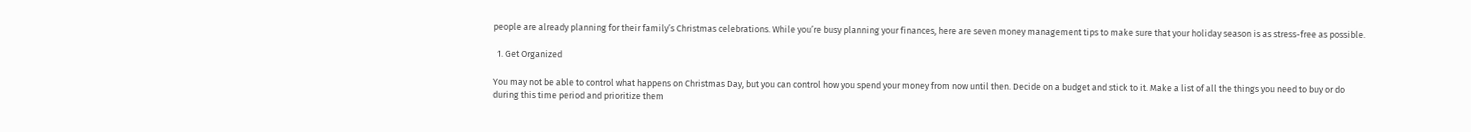people are already planning for their family’s Christmas celebrations. While you’re busy planning your finances, here are seven money management tips to make sure that your holiday season is as stress-free as possible.

  1. Get Organized

You may not be able to control what happens on Christmas Day, but you can control how you spend your money from now until then. Decide on a budget and stick to it. Make a list of all the things you need to buy or do during this time period and prioritize them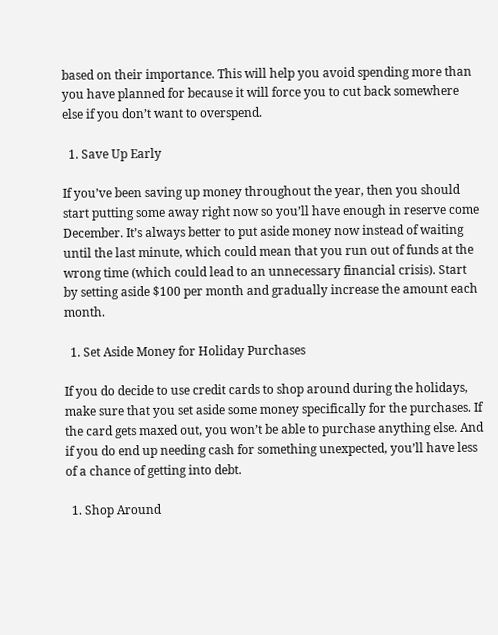based on their importance. This will help you avoid spending more than you have planned for because it will force you to cut back somewhere else if you don’t want to overspend.

  1. Save Up Early

If you’ve been saving up money throughout the year, then you should start putting some away right now so you’ll have enough in reserve come December. It’s always better to put aside money now instead of waiting until the last minute, which could mean that you run out of funds at the wrong time (which could lead to an unnecessary financial crisis). Start by setting aside $100 per month and gradually increase the amount each month.

  1. Set Aside Money for Holiday Purchases

If you do decide to use credit cards to shop around during the holidays, make sure that you set aside some money specifically for the purchases. If the card gets maxed out, you won’t be able to purchase anything else. And if you do end up needing cash for something unexpected, you’ll have less of a chance of getting into debt.

  1. Shop Around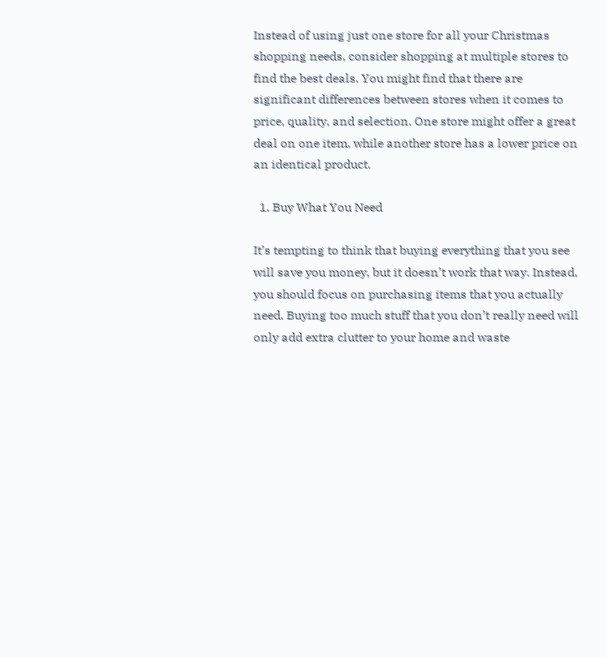Instead of using just one store for all your Christmas shopping needs, consider shopping at multiple stores to find the best deals. You might find that there are significant differences between stores when it comes to price, quality, and selection. One store might offer a great deal on one item, while another store has a lower price on an identical product.

  1. Buy What You Need

It’s tempting to think that buying everything that you see will save you money, but it doesn’t work that way. Instead, you should focus on purchasing items that you actually need. Buying too much stuff that you don’t really need will only add extra clutter to your home and waste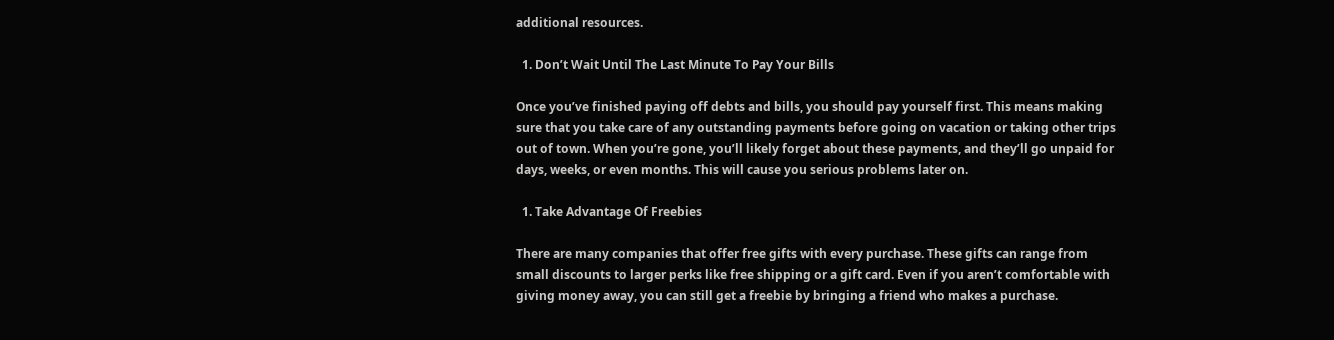additional resources.

  1. Don’t Wait Until The Last Minute To Pay Your Bills

Once you’ve finished paying off debts and bills, you should pay yourself first. This means making sure that you take care of any outstanding payments before going on vacation or taking other trips out of town. When you’re gone, you’ll likely forget about these payments, and they’ll go unpaid for days, weeks, or even months. This will cause you serious problems later on.

  1. Take Advantage Of Freebies

There are many companies that offer free gifts with every purchase. These gifts can range from small discounts to larger perks like free shipping or a gift card. Even if you aren’t comfortable with giving money away, you can still get a freebie by bringing a friend who makes a purchase.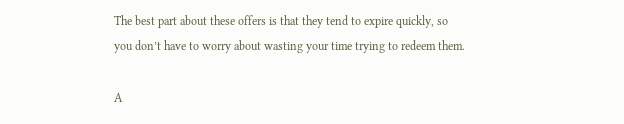The best part about these offers is that they tend to expire quickly, so you don’t have to worry about wasting your time trying to redeem them.

A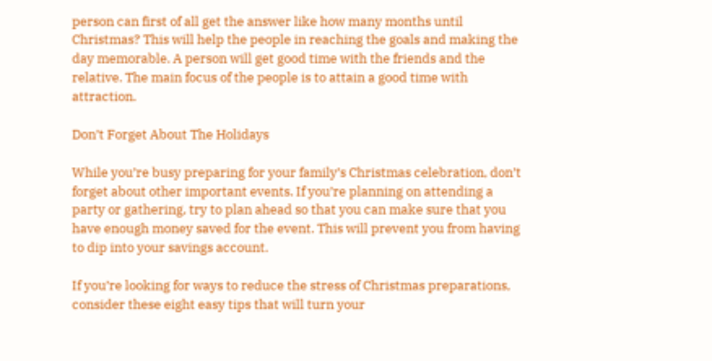person can first of all get the answer like how many months until Christmas? This will help the people in reaching the goals and making the day memorable. A person will get good time with the friends and the relative. The main focus of the people is to attain a good time with attraction.

Don’t Forget About The Holidays

While you’re busy preparing for your family’s Christmas celebration, don’t forget about other important events. If you’re planning on attending a party or gathering, try to plan ahead so that you can make sure that you have enough money saved for the event. This will prevent you from having to dip into your savings account.

If you’re looking for ways to reduce the stress of Christmas preparations, consider these eight easy tips that will turn your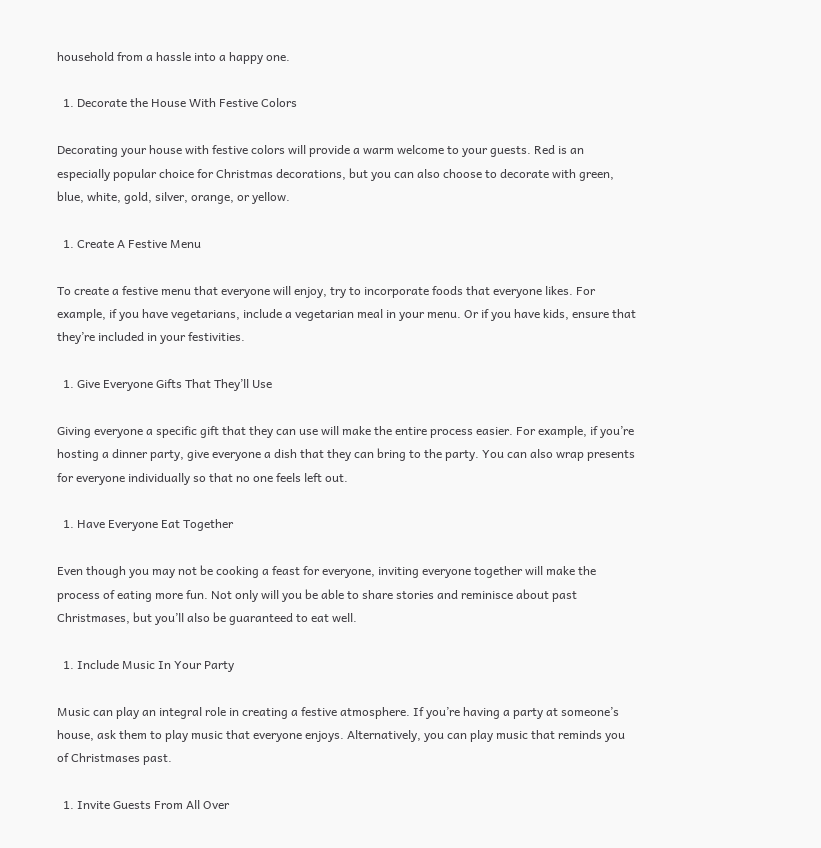household from a hassle into a happy one.

  1. Decorate the House With Festive Colors

Decorating your house with festive colors will provide a warm welcome to your guests. Red is an especially popular choice for Christmas decorations, but you can also choose to decorate with green, blue, white, gold, silver, orange, or yellow.

  1. Create A Festive Menu

To create a festive menu that everyone will enjoy, try to incorporate foods that everyone likes. For example, if you have vegetarians, include a vegetarian meal in your menu. Or if you have kids, ensure that they’re included in your festivities.

  1. Give Everyone Gifts That They’ll Use

Giving everyone a specific gift that they can use will make the entire process easier. For example, if you’re hosting a dinner party, give everyone a dish that they can bring to the party. You can also wrap presents for everyone individually so that no one feels left out.

  1. Have Everyone Eat Together

Even though you may not be cooking a feast for everyone, inviting everyone together will make the process of eating more fun. Not only will you be able to share stories and reminisce about past Christmases, but you’ll also be guaranteed to eat well.

  1. Include Music In Your Party

Music can play an integral role in creating a festive atmosphere. If you’re having a party at someone’s house, ask them to play music that everyone enjoys. Alternatively, you can play music that reminds you of Christmases past.

  1. Invite Guests From All Over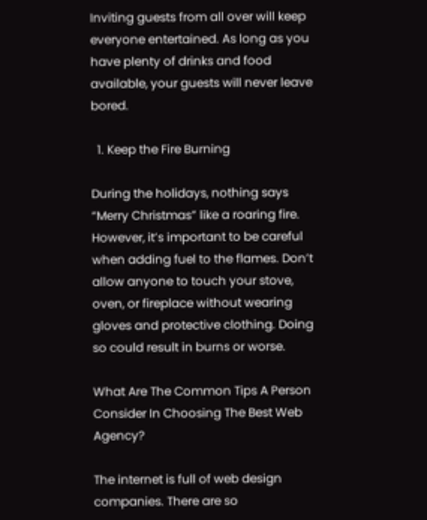Inviting guests from all over will keep everyone entertained. As long as you have plenty of drinks and food available, your guests will never leave bored.

  1. Keep the Fire Burning

During the holidays, nothing says “Merry Christmas” like a roaring fire. However, it’s important to be careful when adding fuel to the flames. Don’t allow anyone to touch your stove, oven, or fireplace without wearing gloves and protective clothing. Doing so could result in burns or worse.

What Are The Common Tips A Person Consider In Choosing The Best Web Agency?

The internet is full of web design companies. There are so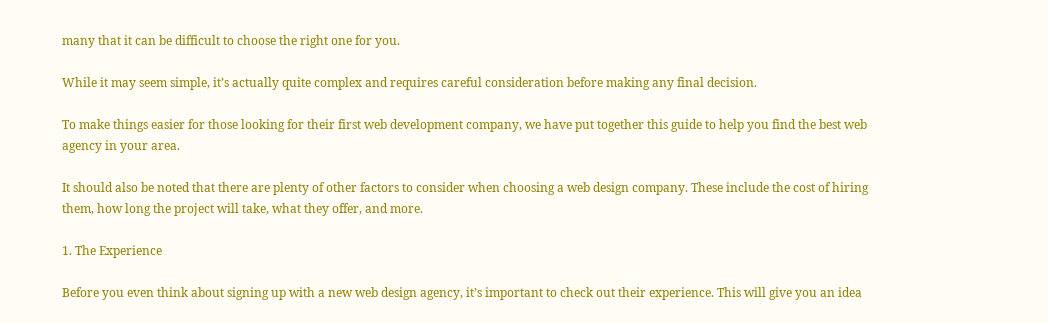many that it can be difficult to choose the right one for you.

While it may seem simple, it’s actually quite complex and requires careful consideration before making any final decision.

To make things easier for those looking for their first web development company, we have put together this guide to help you find the best web agency in your area.

It should also be noted that there are plenty of other factors to consider when choosing a web design company. These include the cost of hiring them, how long the project will take, what they offer, and more.

1. The Experience

Before you even think about signing up with a new web design agency, it’s important to check out their experience. This will give you an idea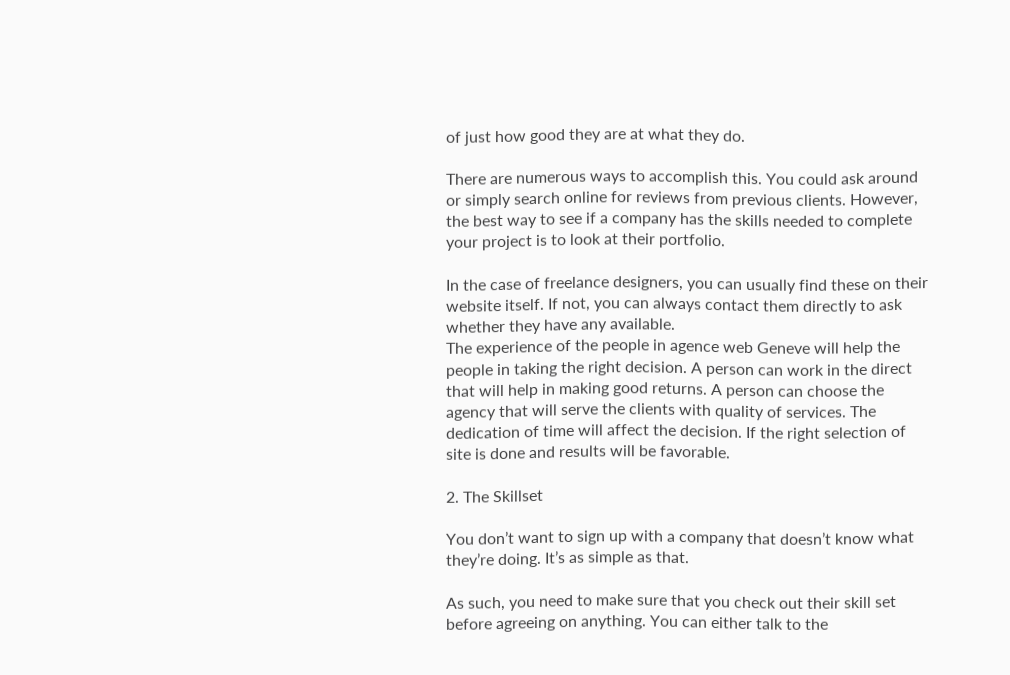of just how good they are at what they do.

There are numerous ways to accomplish this. You could ask around or simply search online for reviews from previous clients. However, the best way to see if a company has the skills needed to complete your project is to look at their portfolio.

In the case of freelance designers, you can usually find these on their website itself. If not, you can always contact them directly to ask whether they have any available.
The experience of the people in agence web Geneve will help the people in taking the right decision. A person can work in the direct that will help in making good returns. A person can choose the agency that will serve the clients with quality of services. The dedication of time will affect the decision. If the right selection of site is done and results will be favorable.

2. The Skillset

You don’t want to sign up with a company that doesn’t know what they’re doing. It’s as simple as that.

As such, you need to make sure that you check out their skill set before agreeing on anything. You can either talk to the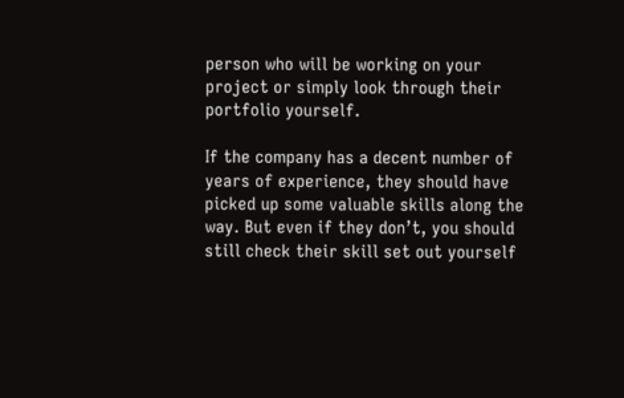person who will be working on your project or simply look through their portfolio yourself.

If the company has a decent number of years of experience, they should have picked up some valuable skills along the way. But even if they don’t, you should still check their skill set out yourself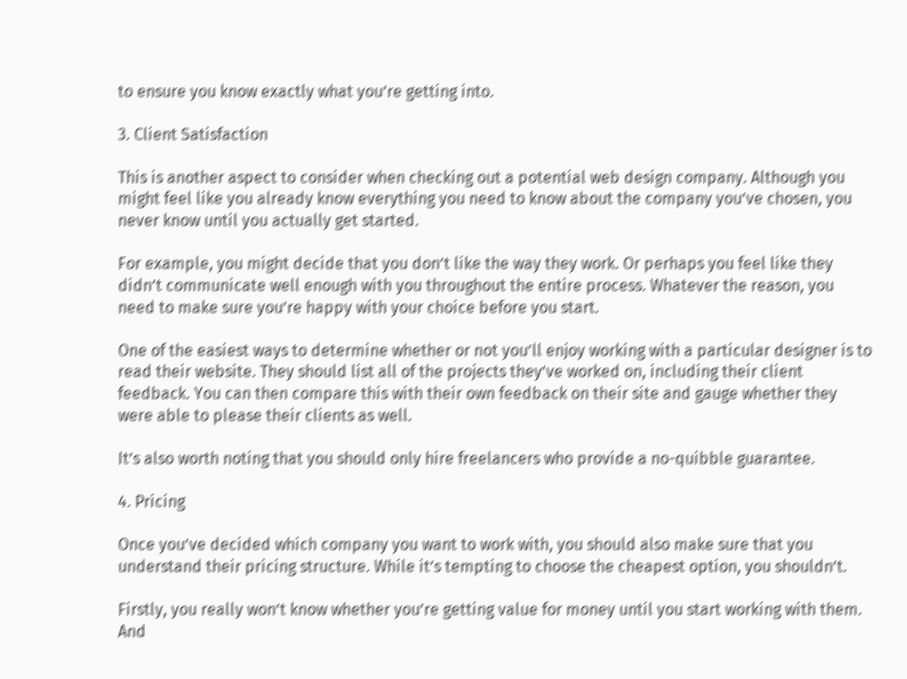to ensure you know exactly what you’re getting into.

3. Client Satisfaction

This is another aspect to consider when checking out a potential web design company. Although you might feel like you already know everything you need to know about the company you’ve chosen, you never know until you actually get started.

For example, you might decide that you don’t like the way they work. Or perhaps you feel like they didn’t communicate well enough with you throughout the entire process. Whatever the reason, you need to make sure you’re happy with your choice before you start.

One of the easiest ways to determine whether or not you’ll enjoy working with a particular designer is to read their website. They should list all of the projects they’ve worked on, including their client feedback. You can then compare this with their own feedback on their site and gauge whether they were able to please their clients as well.

It’s also worth noting that you should only hire freelancers who provide a no-quibble guarantee.

4. Pricing

Once you’ve decided which company you want to work with, you should also make sure that you understand their pricing structure. While it’s tempting to choose the cheapest option, you shouldn’t.

Firstly, you really won’t know whether you’re getting value for money until you start working with them. And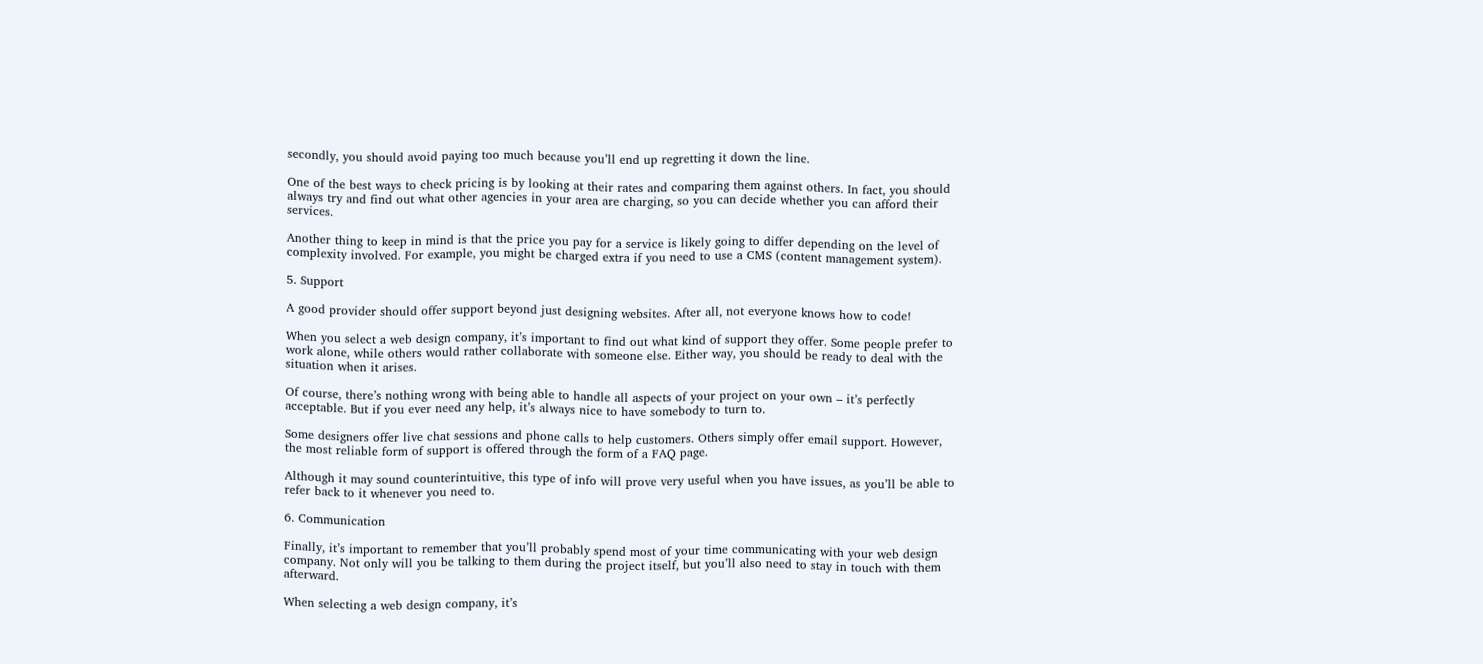secondly, you should avoid paying too much because you’ll end up regretting it down the line.

One of the best ways to check pricing is by looking at their rates and comparing them against others. In fact, you should always try and find out what other agencies in your area are charging, so you can decide whether you can afford their services.

Another thing to keep in mind is that the price you pay for a service is likely going to differ depending on the level of complexity involved. For example, you might be charged extra if you need to use a CMS (content management system).

5. Support

A good provider should offer support beyond just designing websites. After all, not everyone knows how to code!

When you select a web design company, it’s important to find out what kind of support they offer. Some people prefer to work alone, while others would rather collaborate with someone else. Either way, you should be ready to deal with the situation when it arises.

Of course, there’s nothing wrong with being able to handle all aspects of your project on your own – it’s perfectly acceptable. But if you ever need any help, it’s always nice to have somebody to turn to.

Some designers offer live chat sessions and phone calls to help customers. Others simply offer email support. However, the most reliable form of support is offered through the form of a FAQ page.

Although it may sound counterintuitive, this type of info will prove very useful when you have issues, as you’ll be able to refer back to it whenever you need to.

6. Communication

Finally, it’s important to remember that you’ll probably spend most of your time communicating with your web design company. Not only will you be talking to them during the project itself, but you’ll also need to stay in touch with them afterward.

When selecting a web design company, it’s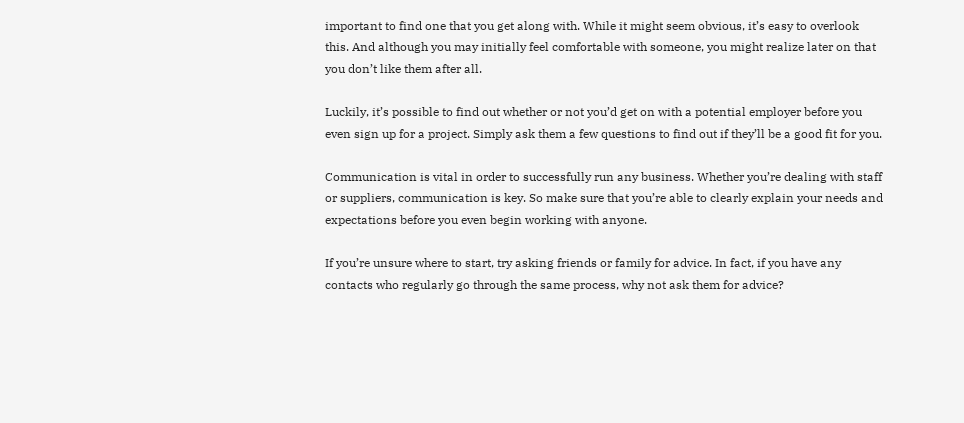important to find one that you get along with. While it might seem obvious, it’s easy to overlook this. And although you may initially feel comfortable with someone, you might realize later on that you don’t like them after all.

Luckily, it’s possible to find out whether or not you’d get on with a potential employer before you even sign up for a project. Simply ask them a few questions to find out if they’ll be a good fit for you.

Communication is vital in order to successfully run any business. Whether you’re dealing with staff or suppliers, communication is key. So make sure that you’re able to clearly explain your needs and expectations before you even begin working with anyone.

If you’re unsure where to start, try asking friends or family for advice. In fact, if you have any contacts who regularly go through the same process, why not ask them for advice?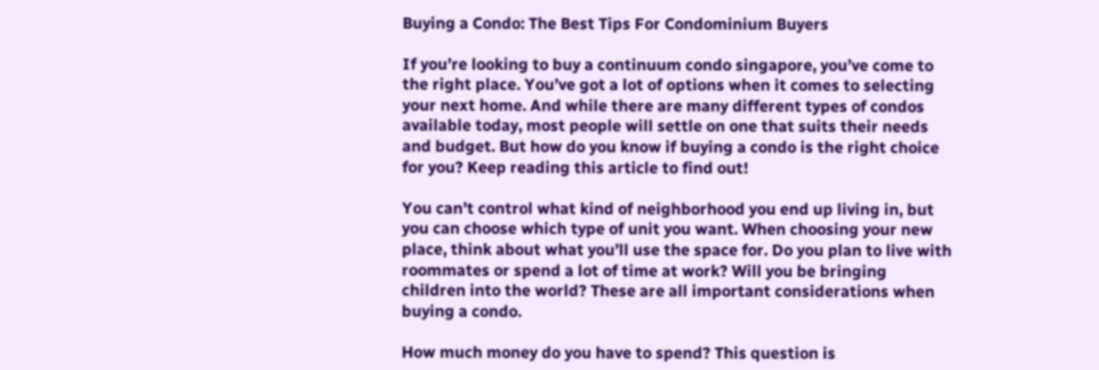Buying a Condo: The Best Tips For Condominium Buyers

If you’re looking to buy a continuum condo singapore, you’ve come to the right place. You’ve got a lot of options when it comes to selecting your next home. And while there are many different types of condos available today, most people will settle on one that suits their needs and budget. But how do you know if buying a condo is the right choice for you? Keep reading this article to find out!

You can’t control what kind of neighborhood you end up living in, but you can choose which type of unit you want. When choosing your new place, think about what you’ll use the space for. Do you plan to live with roommates or spend a lot of time at work? Will you be bringing children into the world? These are all important considerations when buying a condo.

How much money do you have to spend? This question is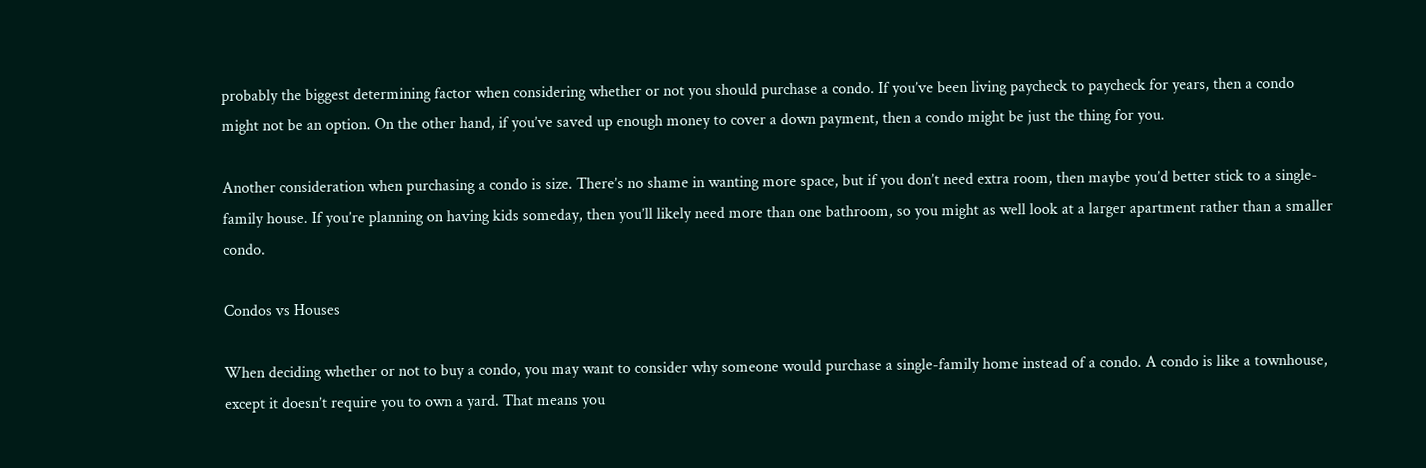probably the biggest determining factor when considering whether or not you should purchase a condo. If you’ve been living paycheck to paycheck for years, then a condo might not be an option. On the other hand, if you’ve saved up enough money to cover a down payment, then a condo might be just the thing for you.

Another consideration when purchasing a condo is size. There’s no shame in wanting more space, but if you don’t need extra room, then maybe you’d better stick to a single-family house. If you’re planning on having kids someday, then you’ll likely need more than one bathroom, so you might as well look at a larger apartment rather than a smaller condo.

Condos vs Houses

When deciding whether or not to buy a condo, you may want to consider why someone would purchase a single-family home instead of a condo. A condo is like a townhouse, except it doesn’t require you to own a yard. That means you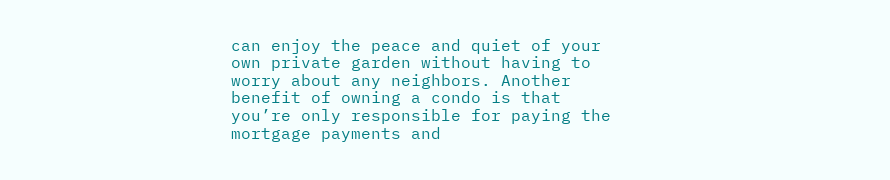can enjoy the peace and quiet of your own private garden without having to worry about any neighbors. Another benefit of owning a condo is that you’re only responsible for paying the mortgage payments and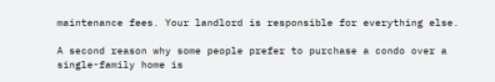maintenance fees. Your landlord is responsible for everything else.

A second reason why some people prefer to purchase a condo over a single-family home is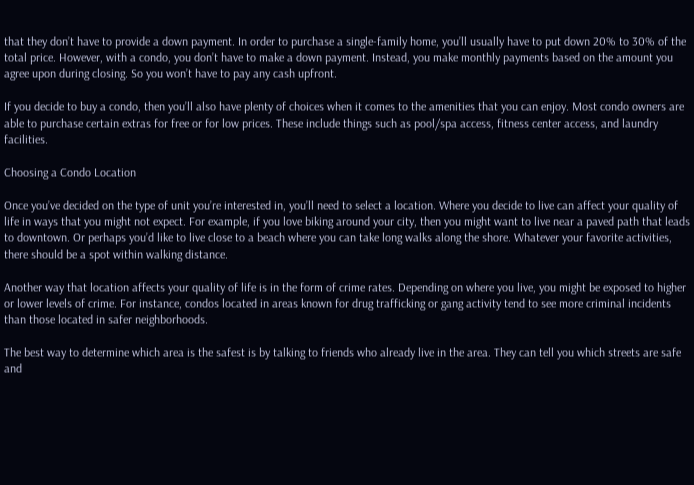that they don’t have to provide a down payment. In order to purchase a single-family home, you’ll usually have to put down 20% to 30% of the total price. However, with a condo, you don’t have to make a down payment. Instead, you make monthly payments based on the amount you agree upon during closing. So you won’t have to pay any cash upfront.

If you decide to buy a condo, then you’ll also have plenty of choices when it comes to the amenities that you can enjoy. Most condo owners are able to purchase certain extras for free or for low prices. These include things such as pool/spa access, fitness center access, and laundry facilities.

Choosing a Condo Location

Once you’ve decided on the type of unit you’re interested in, you’ll need to select a location. Where you decide to live can affect your quality of life in ways that you might not expect. For example, if you love biking around your city, then you might want to live near a paved path that leads to downtown. Or perhaps you’d like to live close to a beach where you can take long walks along the shore. Whatever your favorite activities, there should be a spot within walking distance.

Another way that location affects your quality of life is in the form of crime rates. Depending on where you live, you might be exposed to higher or lower levels of crime. For instance, condos located in areas known for drug trafficking or gang activity tend to see more criminal incidents than those located in safer neighborhoods.

The best way to determine which area is the safest is by talking to friends who already live in the area. They can tell you which streets are safe and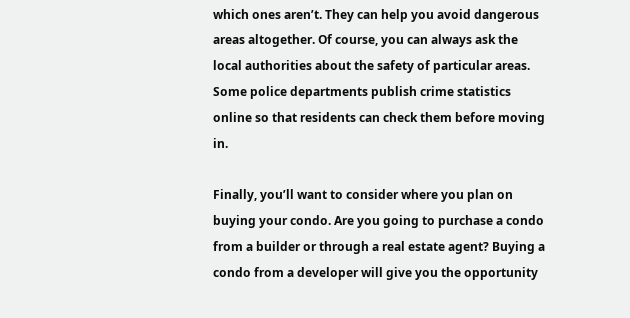which ones aren’t. They can help you avoid dangerous areas altogether. Of course, you can always ask the local authorities about the safety of particular areas. Some police departments publish crime statistics online so that residents can check them before moving in.

Finally, you’ll want to consider where you plan on buying your condo. Are you going to purchase a condo from a builder or through a real estate agent? Buying a condo from a developer will give you the opportunity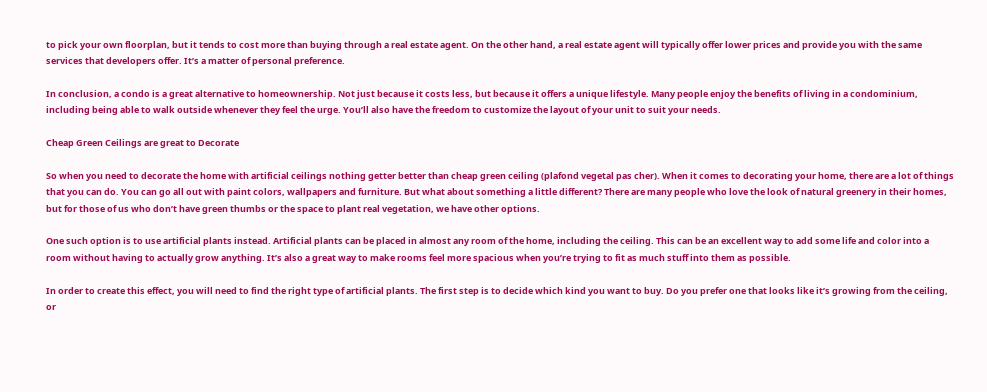to pick your own floorplan, but it tends to cost more than buying through a real estate agent. On the other hand, a real estate agent will typically offer lower prices and provide you with the same services that developers offer. It’s a matter of personal preference.

In conclusion, a condo is a great alternative to homeownership. Not just because it costs less, but because it offers a unique lifestyle. Many people enjoy the benefits of living in a condominium, including being able to walk outside whenever they feel the urge. You’ll also have the freedom to customize the layout of your unit to suit your needs.

Cheap Green Ceilings are great to Decorate

So when you need to decorate the home with artificial ceilings nothing getter better than cheap green ceiling (plafond vegetal pas cher). When it comes to decorating your home, there are a lot of things that you can do. You can go all out with paint colors, wallpapers and furniture. But what about something a little different? There are many people who love the look of natural greenery in their homes, but for those of us who don’t have green thumbs or the space to plant real vegetation, we have other options.

One such option is to use artificial plants instead. Artificial plants can be placed in almost any room of the home, including the ceiling. This can be an excellent way to add some life and color into a room without having to actually grow anything. It’s also a great way to make rooms feel more spacious when you’re trying to fit as much stuff into them as possible.

In order to create this effect, you will need to find the right type of artificial plants. The first step is to decide which kind you want to buy. Do you prefer one that looks like it’s growing from the ceiling, or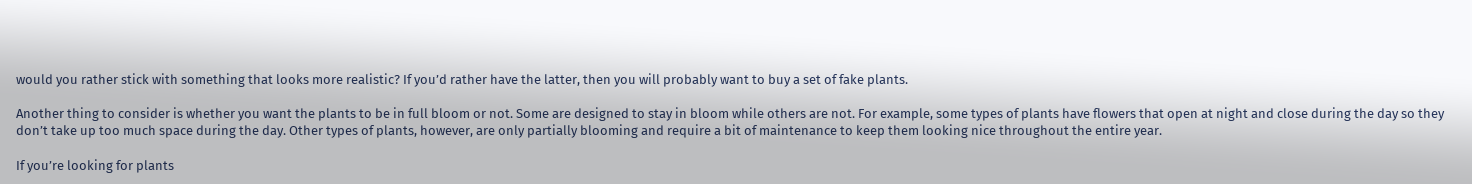would you rather stick with something that looks more realistic? If you’d rather have the latter, then you will probably want to buy a set of fake plants.

Another thing to consider is whether you want the plants to be in full bloom or not. Some are designed to stay in bloom while others are not. For example, some types of plants have flowers that open at night and close during the day so they don’t take up too much space during the day. Other types of plants, however, are only partially blooming and require a bit of maintenance to keep them looking nice throughout the entire year.

If you’re looking for plants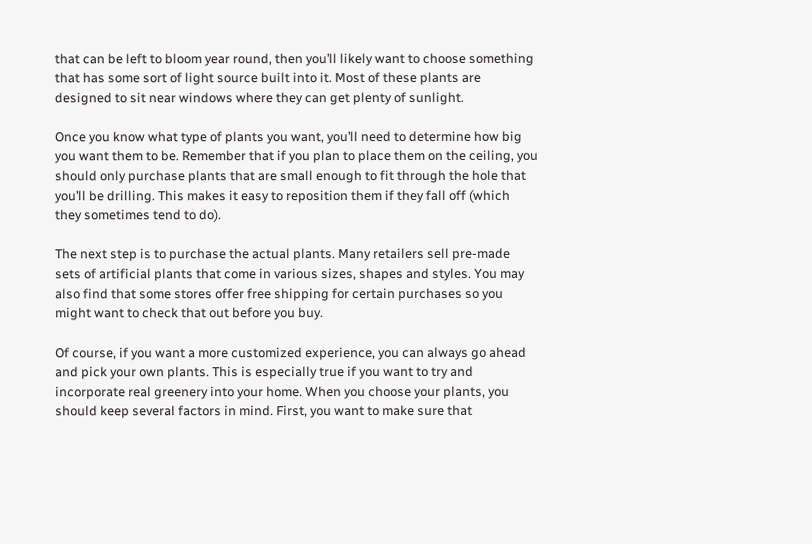that can be left to bloom year round, then you’ll likely want to choose something that has some sort of light source built into it. Most of these plants are designed to sit near windows where they can get plenty of sunlight.

Once you know what type of plants you want, you’ll need to determine how big you want them to be. Remember that if you plan to place them on the ceiling, you should only purchase plants that are small enough to fit through the hole that you’ll be drilling. This makes it easy to reposition them if they fall off (which they sometimes tend to do).

The next step is to purchase the actual plants. Many retailers sell pre-made sets of artificial plants that come in various sizes, shapes and styles. You may also find that some stores offer free shipping for certain purchases so you might want to check that out before you buy.

Of course, if you want a more customized experience, you can always go ahead and pick your own plants. This is especially true if you want to try and incorporate real greenery into your home. When you choose your plants, you should keep several factors in mind. First, you want to make sure that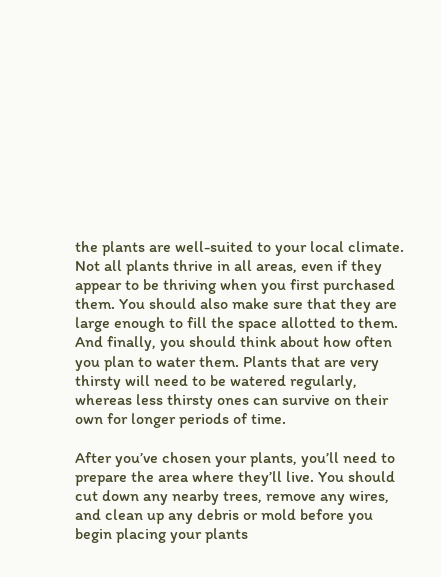the plants are well-suited to your local climate. Not all plants thrive in all areas, even if they appear to be thriving when you first purchased them. You should also make sure that they are large enough to fill the space allotted to them. And finally, you should think about how often you plan to water them. Plants that are very thirsty will need to be watered regularly, whereas less thirsty ones can survive on their own for longer periods of time.

After you’ve chosen your plants, you’ll need to prepare the area where they’ll live. You should cut down any nearby trees, remove any wires, and clean up any debris or mold before you begin placing your plants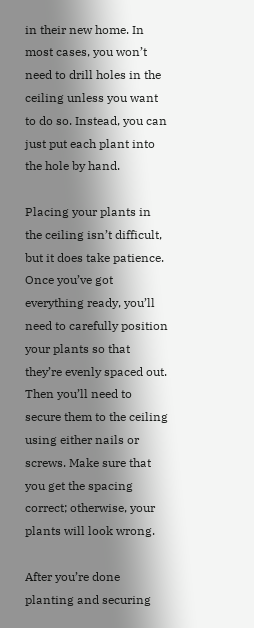in their new home. In most cases, you won’t need to drill holes in the ceiling unless you want to do so. Instead, you can just put each plant into the hole by hand.

Placing your plants in the ceiling isn’t difficult, but it does take patience. Once you’ve got everything ready, you’ll need to carefully position your plants so that they’re evenly spaced out. Then you’ll need to secure them to the ceiling using either nails or screws. Make sure that you get the spacing correct; otherwise, your plants will look wrong.

After you’re done planting and securing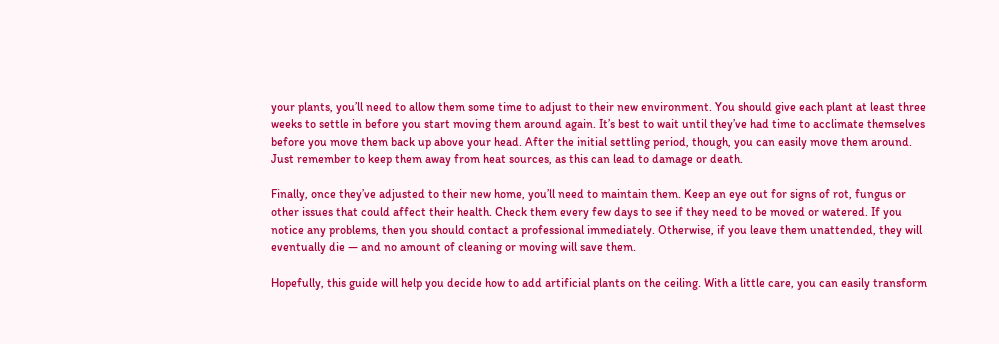your plants, you’ll need to allow them some time to adjust to their new environment. You should give each plant at least three weeks to settle in before you start moving them around again. It’s best to wait until they’ve had time to acclimate themselves before you move them back up above your head. After the initial settling period, though, you can easily move them around. Just remember to keep them away from heat sources, as this can lead to damage or death.

Finally, once they’ve adjusted to their new home, you’ll need to maintain them. Keep an eye out for signs of rot, fungus or other issues that could affect their health. Check them every few days to see if they need to be moved or watered. If you notice any problems, then you should contact a professional immediately. Otherwise, if you leave them unattended, they will eventually die — and no amount of cleaning or moving will save them.

Hopefully, this guide will help you decide how to add artificial plants on the ceiling. With a little care, you can easily transform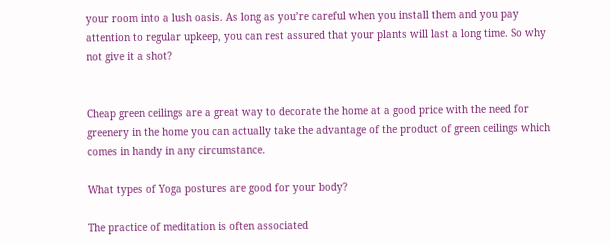your room into a lush oasis. As long as you’re careful when you install them and you pay attention to regular upkeep, you can rest assured that your plants will last a long time. So why not give it a shot?


Cheap green ceilings are a great way to decorate the home at a good price with the need for  greenery in the home you can actually take the advantage of the product of green ceilings which comes in handy in any circumstance.

What types of Yoga postures are good for your body?

The practice of meditation is often associated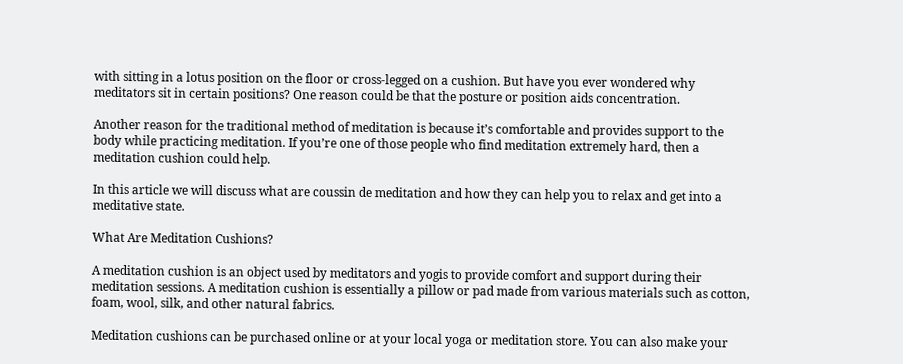with sitting in a lotus position on the floor or cross-legged on a cushion. But have you ever wondered why meditators sit in certain positions? One reason could be that the posture or position aids concentration.

Another reason for the traditional method of meditation is because it’s comfortable and provides support to the body while practicing meditation. If you’re one of those people who find meditation extremely hard, then a meditation cushion could help.

In this article we will discuss what are coussin de meditation and how they can help you to relax and get into a meditative state.

What Are Meditation Cushions?

A meditation cushion is an object used by meditators and yogis to provide comfort and support during their meditation sessions. A meditation cushion is essentially a pillow or pad made from various materials such as cotton, foam, wool, silk, and other natural fabrics.

Meditation cushions can be purchased online or at your local yoga or meditation store. You can also make your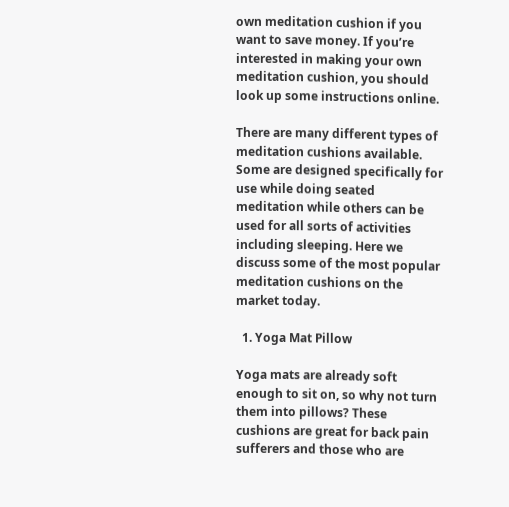own meditation cushion if you want to save money. If you’re interested in making your own meditation cushion, you should look up some instructions online.

There are many different types of meditation cushions available. Some are designed specifically for use while doing seated meditation while others can be used for all sorts of activities including sleeping. Here we discuss some of the most popular meditation cushions on the market today.

  1. Yoga Mat Pillow

Yoga mats are already soft enough to sit on, so why not turn them into pillows? These cushions are great for back pain sufferers and those who are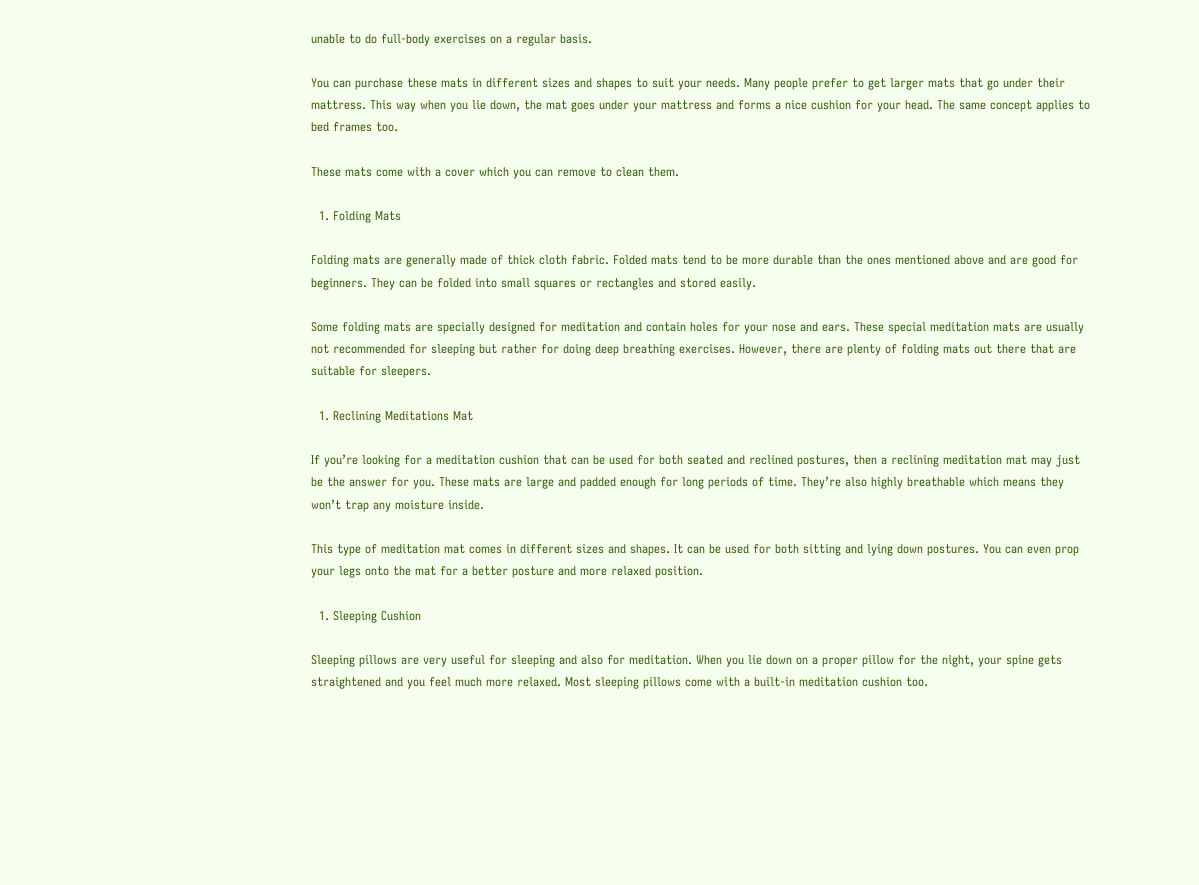unable to do full-body exercises on a regular basis.

You can purchase these mats in different sizes and shapes to suit your needs. Many people prefer to get larger mats that go under their mattress. This way when you lie down, the mat goes under your mattress and forms a nice cushion for your head. The same concept applies to bed frames too.

These mats come with a cover which you can remove to clean them.

  1. Folding Mats

Folding mats are generally made of thick cloth fabric. Folded mats tend to be more durable than the ones mentioned above and are good for beginners. They can be folded into small squares or rectangles and stored easily.

Some folding mats are specially designed for meditation and contain holes for your nose and ears. These special meditation mats are usually not recommended for sleeping but rather for doing deep breathing exercises. However, there are plenty of folding mats out there that are suitable for sleepers.

  1. Reclining Meditations Mat

If you’re looking for a meditation cushion that can be used for both seated and reclined postures, then a reclining meditation mat may just be the answer for you. These mats are large and padded enough for long periods of time. They’re also highly breathable which means they won’t trap any moisture inside.

This type of meditation mat comes in different sizes and shapes. It can be used for both sitting and lying down postures. You can even prop your legs onto the mat for a better posture and more relaxed position.

  1. Sleeping Cushion

Sleeping pillows are very useful for sleeping and also for meditation. When you lie down on a proper pillow for the night, your spine gets straightened and you feel much more relaxed. Most sleeping pillows come with a built-in meditation cushion too.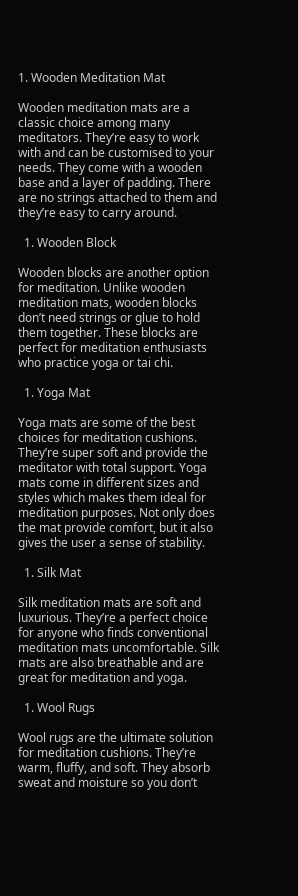1. Wooden Meditation Mat

Wooden meditation mats are a classic choice among many meditators. They’re easy to work with and can be customised to your needs. They come with a wooden base and a layer of padding. There are no strings attached to them and they’re easy to carry around.

  1. Wooden Block

Wooden blocks are another option for meditation. Unlike wooden meditation mats, wooden blocks don’t need strings or glue to hold them together. These blocks are perfect for meditation enthusiasts who practice yoga or tai chi.

  1. Yoga Mat

Yoga mats are some of the best choices for meditation cushions. They’re super soft and provide the meditator with total support. Yoga mats come in different sizes and styles which makes them ideal for meditation purposes. Not only does the mat provide comfort, but it also gives the user a sense of stability.

  1. Silk Mat

Silk meditation mats are soft and luxurious. They’re a perfect choice for anyone who finds conventional meditation mats uncomfortable. Silk mats are also breathable and are great for meditation and yoga.

  1. Wool Rugs

Wool rugs are the ultimate solution for meditation cushions. They’re warm, fluffy, and soft. They absorb sweat and moisture so you don’t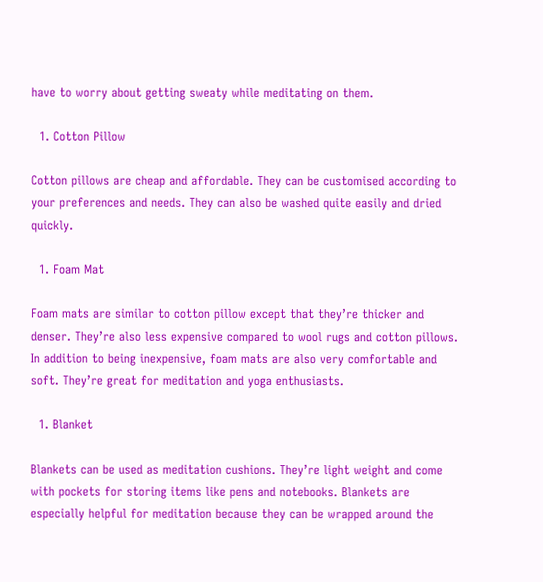have to worry about getting sweaty while meditating on them.

  1. Cotton Pillow

Cotton pillows are cheap and affordable. They can be customised according to your preferences and needs. They can also be washed quite easily and dried quickly.

  1. Foam Mat

Foam mats are similar to cotton pillow except that they’re thicker and denser. They’re also less expensive compared to wool rugs and cotton pillows. In addition to being inexpensive, foam mats are also very comfortable and soft. They’re great for meditation and yoga enthusiasts.

  1. Blanket

Blankets can be used as meditation cushions. They’re light weight and come with pockets for storing items like pens and notebooks. Blankets are especially helpful for meditation because they can be wrapped around the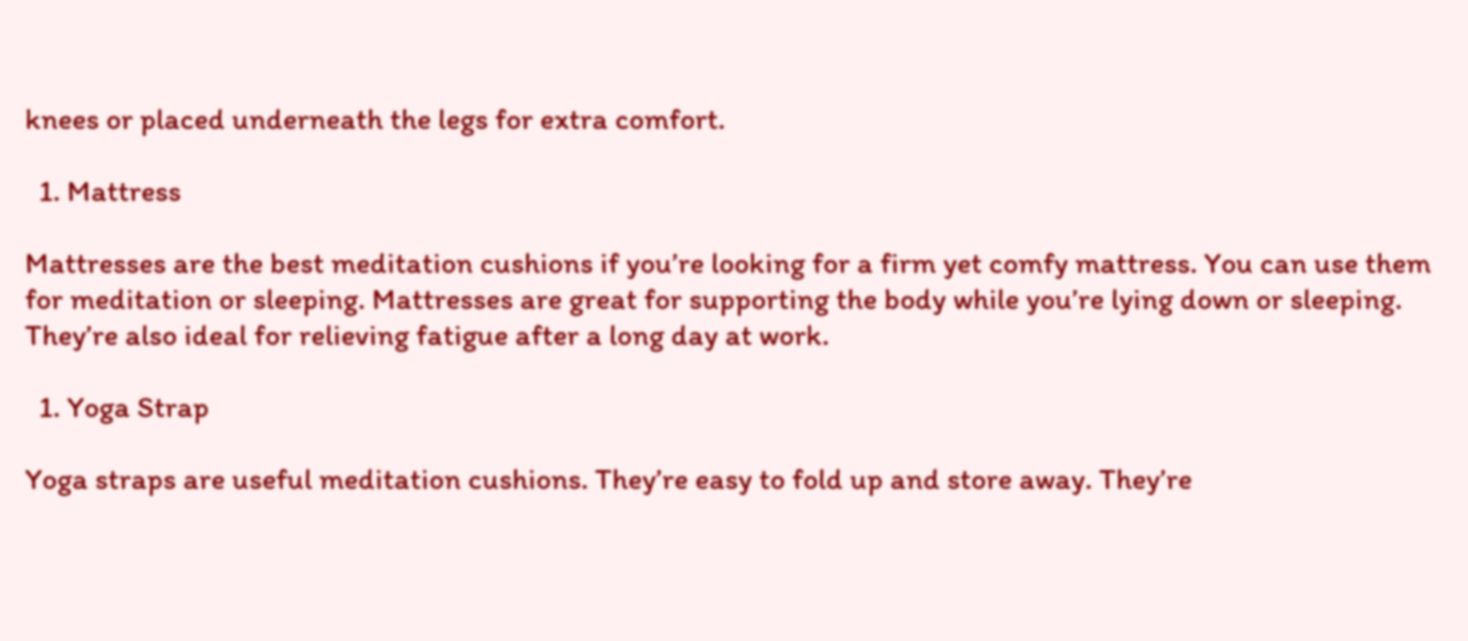knees or placed underneath the legs for extra comfort.

  1. Mattress

Mattresses are the best meditation cushions if you’re looking for a firm yet comfy mattress. You can use them for meditation or sleeping. Mattresses are great for supporting the body while you’re lying down or sleeping. They’re also ideal for relieving fatigue after a long day at work.

  1. Yoga Strap

Yoga straps are useful meditation cushions. They’re easy to fold up and store away. They’re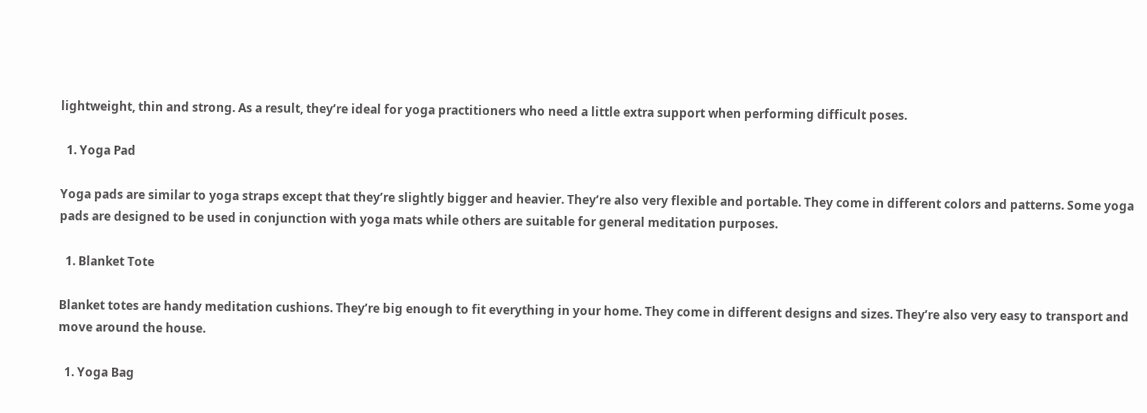lightweight, thin and strong. As a result, they’re ideal for yoga practitioners who need a little extra support when performing difficult poses.

  1. Yoga Pad

Yoga pads are similar to yoga straps except that they’re slightly bigger and heavier. They’re also very flexible and portable. They come in different colors and patterns. Some yoga pads are designed to be used in conjunction with yoga mats while others are suitable for general meditation purposes.

  1. Blanket Tote

Blanket totes are handy meditation cushions. They’re big enough to fit everything in your home. They come in different designs and sizes. They’re also very easy to transport and move around the house.

  1. Yoga Bag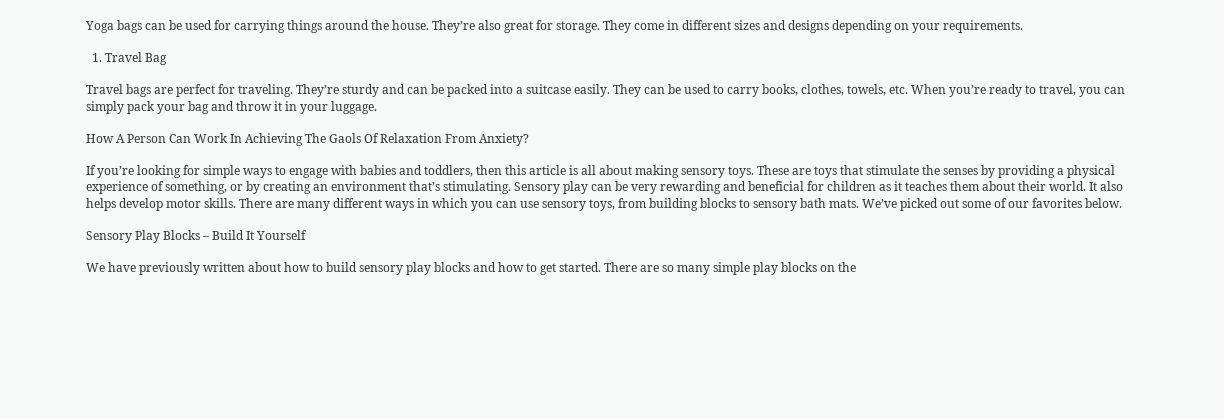Yoga bags can be used for carrying things around the house. They’re also great for storage. They come in different sizes and designs depending on your requirements.

  1. Travel Bag

Travel bags are perfect for traveling. They’re sturdy and can be packed into a suitcase easily. They can be used to carry books, clothes, towels, etc. When you’re ready to travel, you can simply pack your bag and throw it in your luggage.

How A Person Can Work In Achieving The Gaols Of Relaxation From Anxiety?

If you’re looking for simple ways to engage with babies and toddlers, then this article is all about making sensory toys. These are toys that stimulate the senses by providing a physical experience of something, or by creating an environment that’s stimulating. Sensory play can be very rewarding and beneficial for children as it teaches them about their world. It also helps develop motor skills. There are many different ways in which you can use sensory toys, from building blocks to sensory bath mats. We’ve picked out some of our favorites below.

Sensory Play Blocks – Build It Yourself

We have previously written about how to build sensory play blocks and how to get started. There are so many simple play blocks on the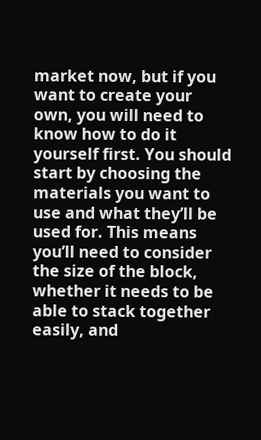market now, but if you want to create your own, you will need to know how to do it yourself first. You should start by choosing the materials you want to use and what they’ll be used for. This means you’ll need to consider the size of the block, whether it needs to be able to stack together easily, and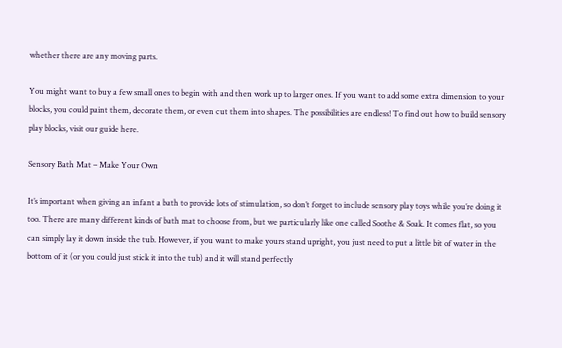whether there are any moving parts.

You might want to buy a few small ones to begin with and then work up to larger ones. If you want to add some extra dimension to your blocks, you could paint them, decorate them, or even cut them into shapes. The possibilities are endless! To find out how to build sensory play blocks, visit our guide here.

Sensory Bath Mat – Make Your Own

It’s important when giving an infant a bath to provide lots of stimulation, so don’t forget to include sensory play toys while you’re doing it too. There are many different kinds of bath mat to choose from, but we particularly like one called Soothe & Soak. It comes flat, so you can simply lay it down inside the tub. However, if you want to make yours stand upright, you just need to put a little bit of water in the bottom of it (or you could just stick it into the tub) and it will stand perfectly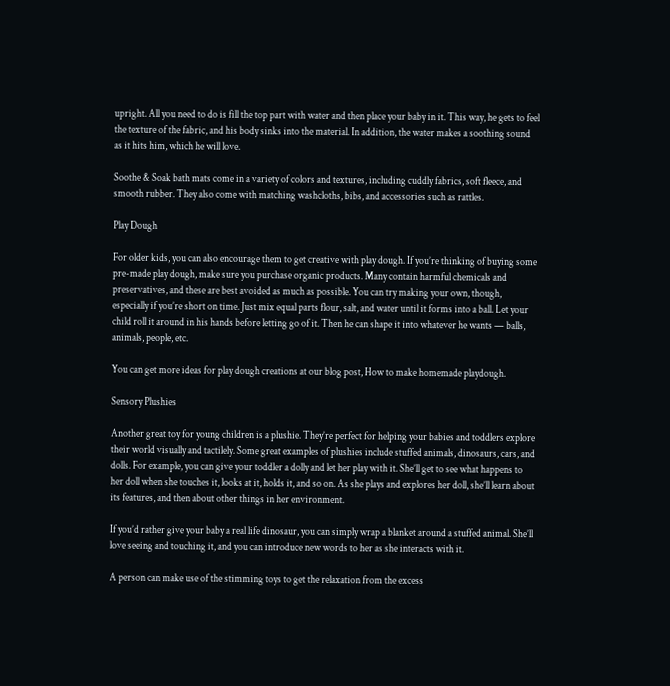upright. All you need to do is fill the top part with water and then place your baby in it. This way, he gets to feel the texture of the fabric, and his body sinks into the material. In addition, the water makes a soothing sound as it hits him, which he will love.

Soothe & Soak bath mats come in a variety of colors and textures, including cuddly fabrics, soft fleece, and smooth rubber. They also come with matching washcloths, bibs, and accessories such as rattles.

Play Dough

For older kids, you can also encourage them to get creative with play dough. If you’re thinking of buying some pre-made play dough, make sure you purchase organic products. Many contain harmful chemicals and preservatives, and these are best avoided as much as possible. You can try making your own, though, especially if you’re short on time. Just mix equal parts flour, salt, and water until it forms into a ball. Let your child roll it around in his hands before letting go of it. Then he can shape it into whatever he wants — balls, animals, people, etc.

You can get more ideas for play dough creations at our blog post, How to make homemade playdough.

Sensory Plushies

Another great toy for young children is a plushie. They’re perfect for helping your babies and toddlers explore their world visually and tactilely. Some great examples of plushies include stuffed animals, dinosaurs, cars, and dolls. For example, you can give your toddler a dolly and let her play with it. She’ll get to see what happens to her doll when she touches it, looks at it, holds it, and so on. As she plays and explores her doll, she’ll learn about its features, and then about other things in her environment.

If you’d rather give your baby a real life dinosaur, you can simply wrap a blanket around a stuffed animal. She’ll love seeing and touching it, and you can introduce new words to her as she interacts with it.

A person can make use of the stimming toys to get the relaxation from the excess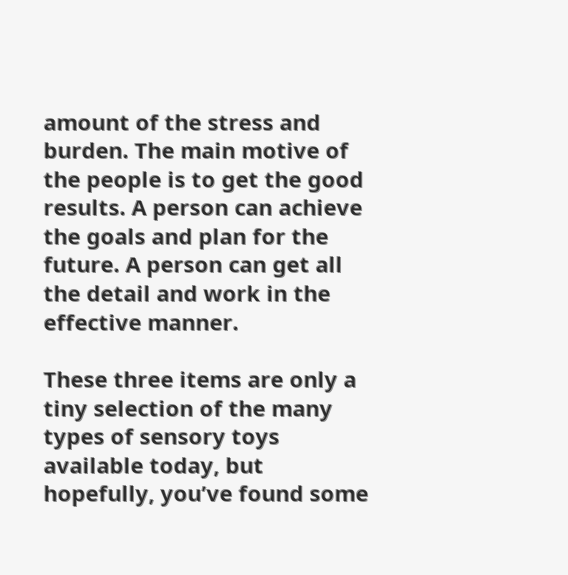amount of the stress and burden. The main motive of the people is to get the good results. A person can achieve the goals and plan for the future. A person can get all the detail and work in the effective manner.

These three items are only a tiny selection of the many types of sensory toys available today, but hopefully, you’ve found some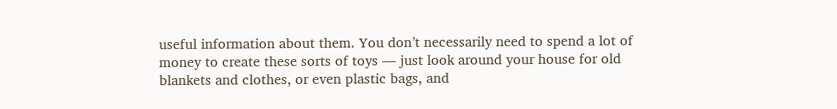useful information about them. You don’t necessarily need to spend a lot of money to create these sorts of toys — just look around your house for old blankets and clothes, or even plastic bags, and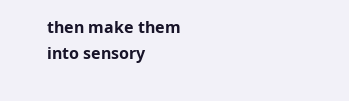then make them into sensory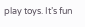play toys. It’s fun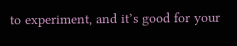to experiment, and it’s good for your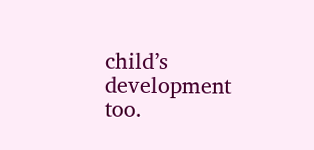child’s development too.